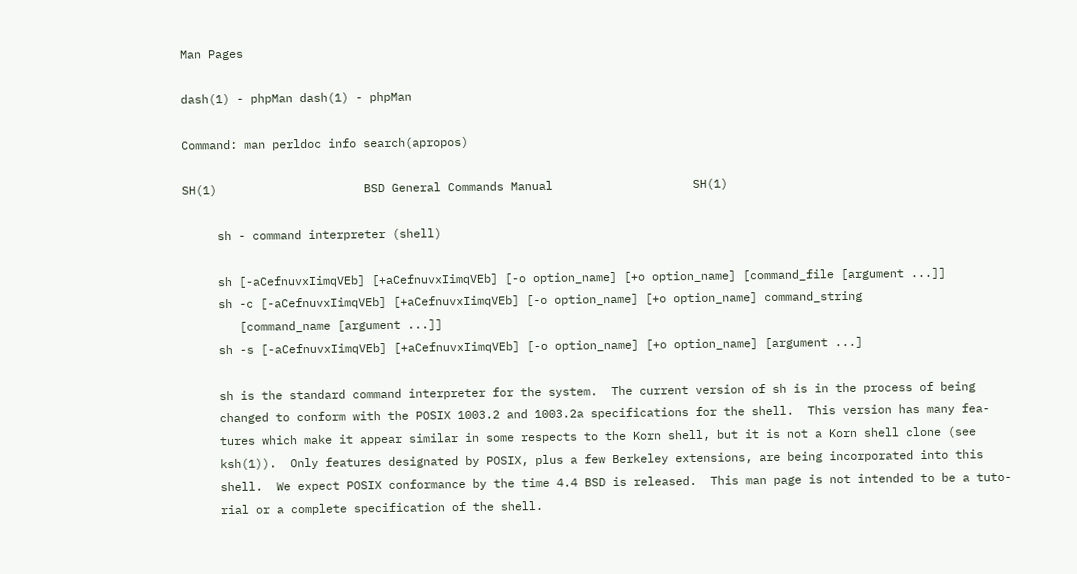Man Pages

dash(1) - phpMan dash(1) - phpMan

Command: man perldoc info search(apropos)

SH(1)                     BSD General Commands Manual                    SH(1)

     sh - command interpreter (shell)

     sh [-aCefnuvxIimqVEb] [+aCefnuvxIimqVEb] [-o option_name] [+o option_name] [command_file [argument ...]]
     sh -c [-aCefnuvxIimqVEb] [+aCefnuvxIimqVEb] [-o option_name] [+o option_name] command_string
        [command_name [argument ...]]
     sh -s [-aCefnuvxIimqVEb] [+aCefnuvxIimqVEb] [-o option_name] [+o option_name] [argument ...]

     sh is the standard command interpreter for the system.  The current version of sh is in the process of being
     changed to conform with the POSIX 1003.2 and 1003.2a specifications for the shell.  This version has many fea-
     tures which make it appear similar in some respects to the Korn shell, but it is not a Korn shell clone (see
     ksh(1)).  Only features designated by POSIX, plus a few Berkeley extensions, are being incorporated into this
     shell.  We expect POSIX conformance by the time 4.4 BSD is released.  This man page is not intended to be a tuto-
     rial or a complete specification of the shell.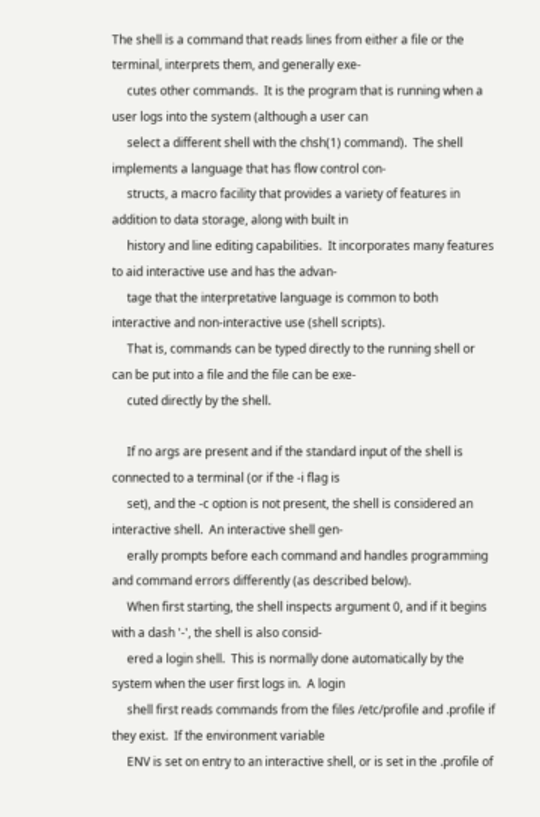The shell is a command that reads lines from either a file or the terminal, interprets them, and generally exe-
     cutes other commands.  It is the program that is running when a user logs into the system (although a user can
     select a different shell with the chsh(1) command).  The shell implements a language that has flow control con-
     structs, a macro facility that provides a variety of features in addition to data storage, along with built in
     history and line editing capabilities.  It incorporates many features to aid interactive use and has the advan-
     tage that the interpretative language is common to both interactive and non-interactive use (shell scripts).
     That is, commands can be typed directly to the running shell or can be put into a file and the file can be exe-
     cuted directly by the shell.

     If no args are present and if the standard input of the shell is connected to a terminal (or if the -i flag is
     set), and the -c option is not present, the shell is considered an interactive shell.  An interactive shell gen-
     erally prompts before each command and handles programming and command errors differently (as described below).
     When first starting, the shell inspects argument 0, and if it begins with a dash '-', the shell is also consid-
     ered a login shell.  This is normally done automatically by the system when the user first logs in.  A login
     shell first reads commands from the files /etc/profile and .profile if they exist.  If the environment variable
     ENV is set on entry to an interactive shell, or is set in the .profile of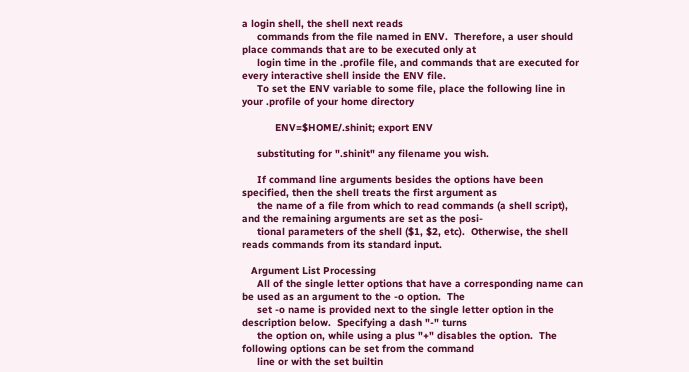a login shell, the shell next reads
     commands from the file named in ENV.  Therefore, a user should place commands that are to be executed only at
     login time in the .profile file, and commands that are executed for every interactive shell inside the ENV file.
     To set the ENV variable to some file, place the following line in your .profile of your home directory

           ENV=$HOME/.shinit; export ENV

     substituting for ".shinit" any filename you wish.

     If command line arguments besides the options have been specified, then the shell treats the first argument as
     the name of a file from which to read commands (a shell script), and the remaining arguments are set as the posi-
     tional parameters of the shell ($1, $2, etc).  Otherwise, the shell reads commands from its standard input.

   Argument List Processing
     All of the single letter options that have a corresponding name can be used as an argument to the -o option.  The
     set -o name is provided next to the single letter option in the description below.  Specifying a dash "-" turns
     the option on, while using a plus "+" disables the option.  The following options can be set from the command
     line or with the set builtin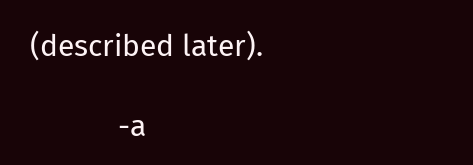(described later).

           -a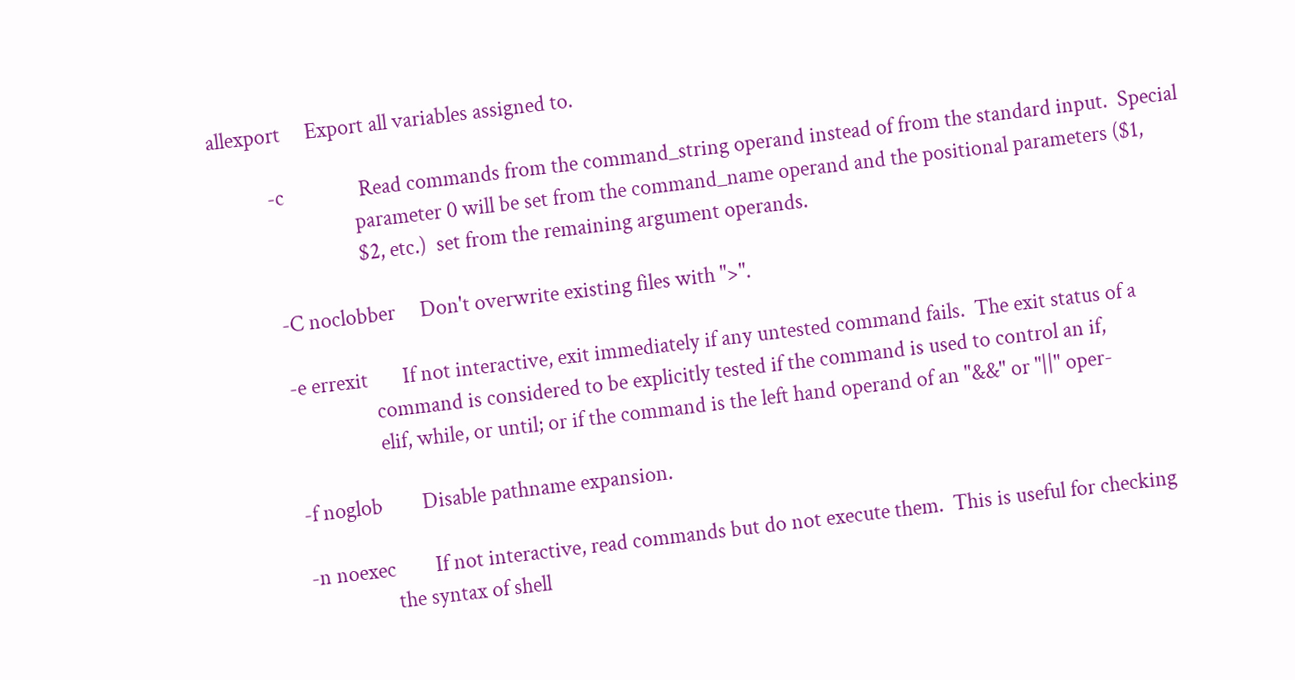allexport     Export all variables assigned to.

           -c               Read commands from the command_string operand instead of from the standard input.  Special
                            parameter 0 will be set from the command_name operand and the positional parameters ($1,
                            $2, etc.)  set from the remaining argument operands.

           -C noclobber     Don't overwrite existing files with ">".

           -e errexit       If not interactive, exit immediately if any untested command fails.  The exit status of a
                            command is considered to be explicitly tested if the command is used to control an if,
                            elif, while, or until; or if the command is the left hand operand of an "&&" or "||" oper-

           -f noglob        Disable pathname expansion.

           -n noexec        If not interactive, read commands but do not execute them.  This is useful for checking
                            the syntax of shell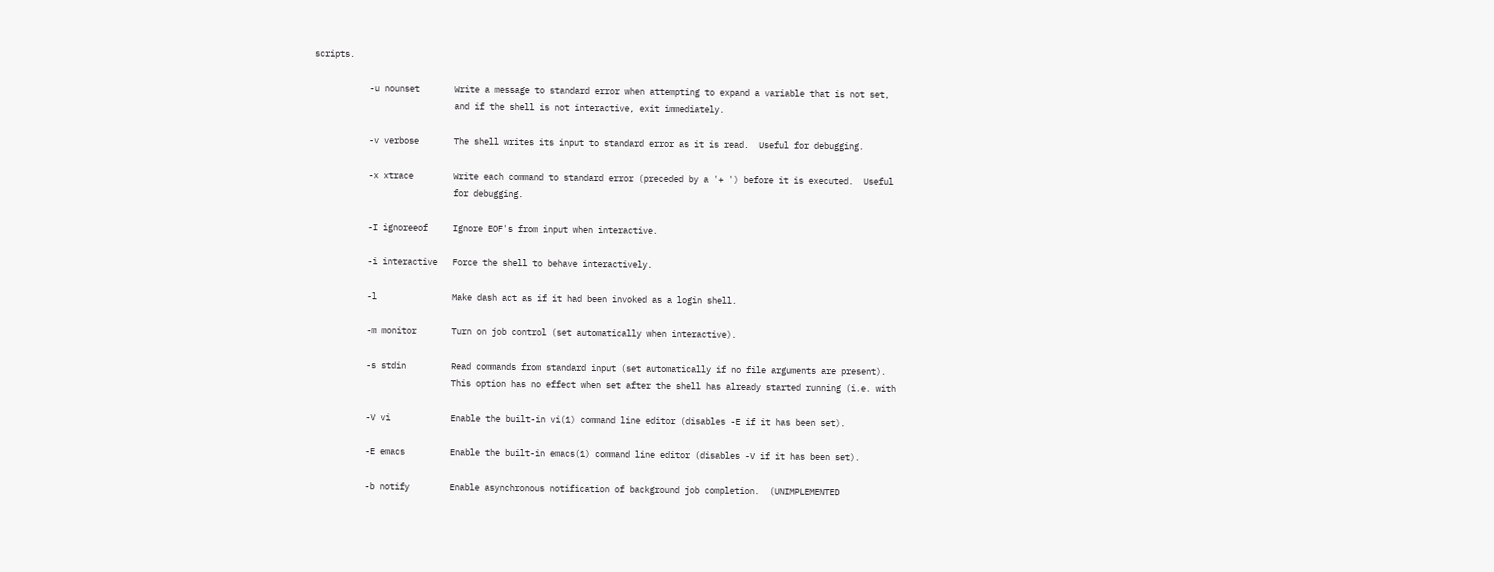scripts.

           -u nounset       Write a message to standard error when attempting to expand a variable that is not set,
                            and if the shell is not interactive, exit immediately.

           -v verbose       The shell writes its input to standard error as it is read.  Useful for debugging.

           -x xtrace        Write each command to standard error (preceded by a '+ ') before it is executed.  Useful
                            for debugging.

           -I ignoreeof     Ignore EOF's from input when interactive.

           -i interactive   Force the shell to behave interactively.

           -l               Make dash act as if it had been invoked as a login shell.

           -m monitor       Turn on job control (set automatically when interactive).

           -s stdin         Read commands from standard input (set automatically if no file arguments are present).
                            This option has no effect when set after the shell has already started running (i.e. with

           -V vi            Enable the built-in vi(1) command line editor (disables -E if it has been set).

           -E emacs         Enable the built-in emacs(1) command line editor (disables -V if it has been set).

           -b notify        Enable asynchronous notification of background job completion.  (UNIMPLEMENTED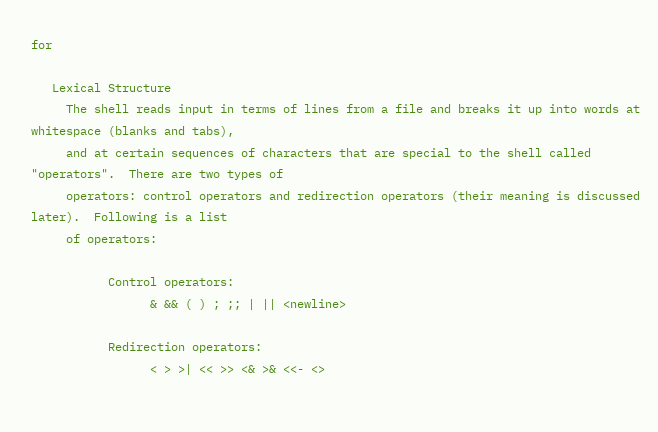for

   Lexical Structure
     The shell reads input in terms of lines from a file and breaks it up into words at whitespace (blanks and tabs),
     and at certain sequences of characters that are special to the shell called "operators".  There are two types of
     operators: control operators and redirection operators (their meaning is discussed later).  Following is a list
     of operators:

           Control operators:
                 & && ( ) ; ;; | || <newline>

           Redirection operators:
                 < > >| << >> <& >& <<- <>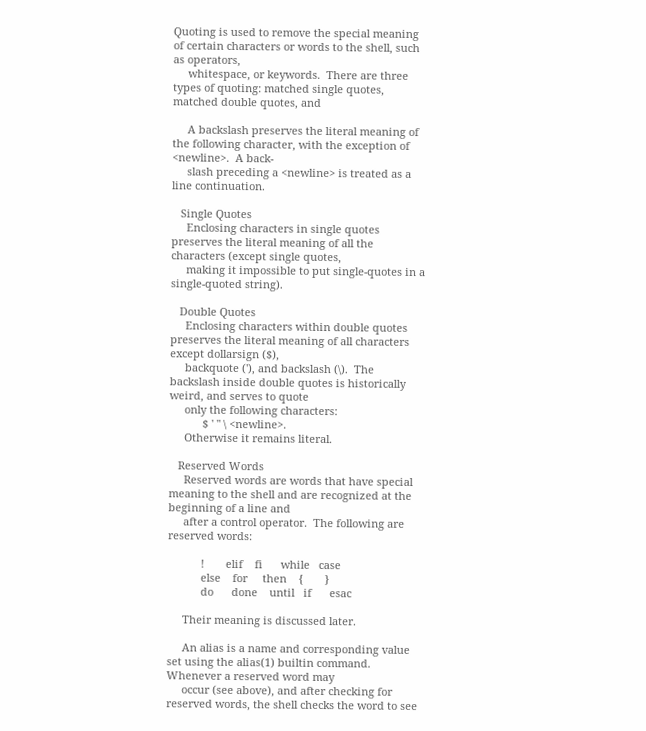Quoting is used to remove the special meaning of certain characters or words to the shell, such as operators,
     whitespace, or keywords.  There are three types of quoting: matched single quotes, matched double quotes, and

     A backslash preserves the literal meaning of the following character, with the exception of <newline>.  A back-
     slash preceding a <newline> is treated as a line continuation.

   Single Quotes
     Enclosing characters in single quotes preserves the literal meaning of all the characters (except single quotes,
     making it impossible to put single-quotes in a single-quoted string).

   Double Quotes
     Enclosing characters within double quotes preserves the literal meaning of all characters except dollarsign ($),
     backquote ('), and backslash (\).  The backslash inside double quotes is historically weird, and serves to quote
     only the following characters:
           $ ' " \ <newline>.
     Otherwise it remains literal.

   Reserved Words
     Reserved words are words that have special meaning to the shell and are recognized at the beginning of a line and
     after a control operator.  The following are reserved words:

           !       elif    fi      while   case
           else    for     then    {       }
           do      done    until   if      esac

     Their meaning is discussed later.

     An alias is a name and corresponding value set using the alias(1) builtin command.  Whenever a reserved word may
     occur (see above), and after checking for reserved words, the shell checks the word to see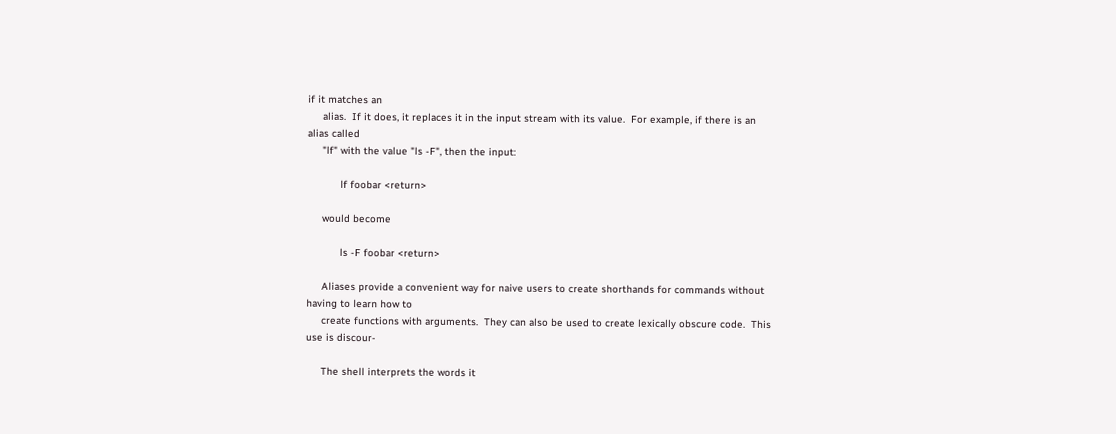if it matches an
     alias.  If it does, it replaces it in the input stream with its value.  For example, if there is an alias called
     "lf" with the value "ls -F", then the input:

           lf foobar <return>

     would become

           ls -F foobar <return>

     Aliases provide a convenient way for naive users to create shorthands for commands without having to learn how to
     create functions with arguments.  They can also be used to create lexically obscure code.  This use is discour-

     The shell interprets the words it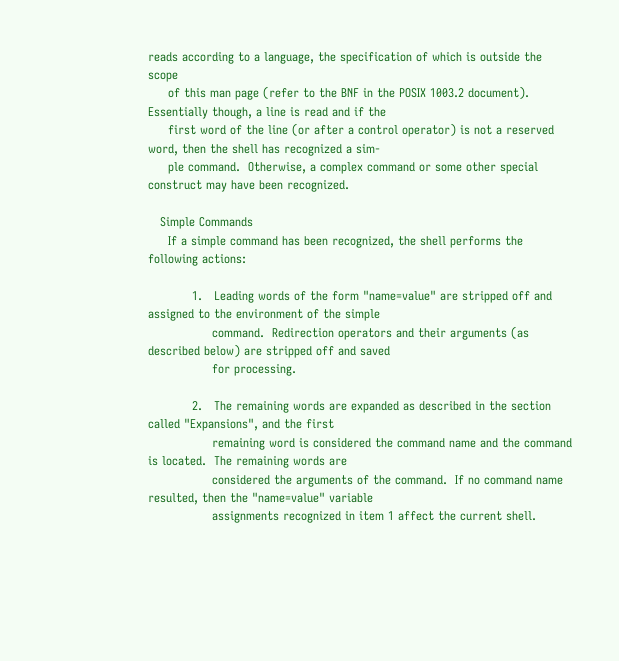reads according to a language, the specification of which is outside the scope
     of this man page (refer to the BNF in the POSIX 1003.2 document).  Essentially though, a line is read and if the
     first word of the line (or after a control operator) is not a reserved word, then the shell has recognized a sim-
     ple command.  Otherwise, a complex command or some other special construct may have been recognized.

   Simple Commands
     If a simple command has been recognized, the shell performs the following actions:

           1.   Leading words of the form "name=value" are stripped off and assigned to the environment of the simple
                command.  Redirection operators and their arguments (as described below) are stripped off and saved
                for processing.

           2.   The remaining words are expanded as described in the section called "Expansions", and the first
                remaining word is considered the command name and the command is located.  The remaining words are
                considered the arguments of the command.  If no command name resulted, then the "name=value" variable
                assignments recognized in item 1 affect the current shell.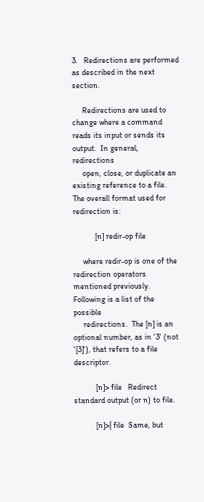3.   Redirections are performed as described in the next section.

     Redirections are used to change where a command reads its input or sends its output.  In general, redirections
     open, close, or duplicate an existing reference to a file.  The overall format used for redirection is:

           [n] redir-op file

     where redir-op is one of the redirection operators mentioned previously.  Following is a list of the possible
     redirections.  The [n] is an optional number, as in '3' (not '[3]'), that refers to a file descriptor.

           [n]> file   Redirect standard output (or n) to file.

           [n]>| file  Same, but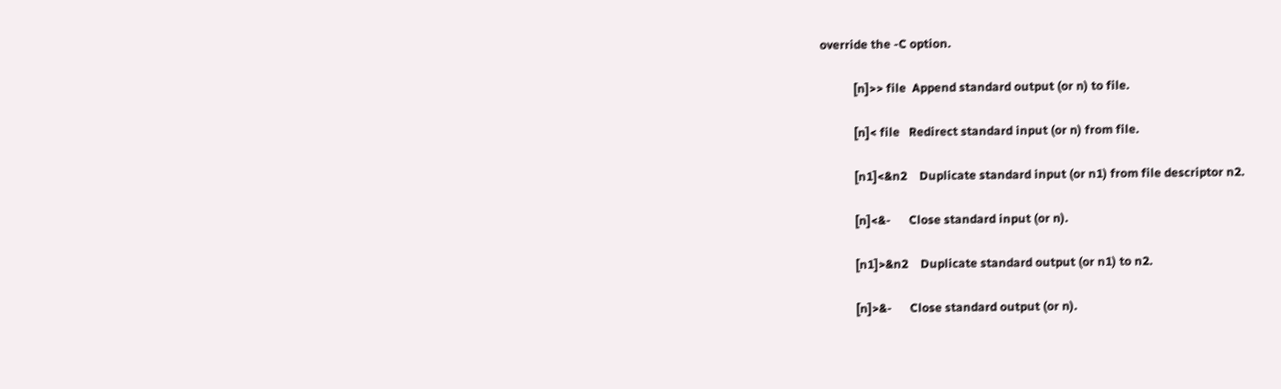override the -C option.

           [n]>> file  Append standard output (or n) to file.

           [n]< file   Redirect standard input (or n) from file.

           [n1]<&n2    Duplicate standard input (or n1) from file descriptor n2.

           [n]<&-      Close standard input (or n).

           [n1]>&n2    Duplicate standard output (or n1) to n2.

           [n]>&-      Close standard output (or n).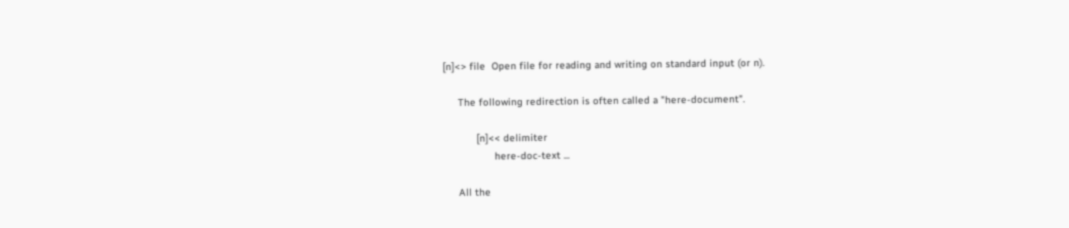[n]<> file  Open file for reading and writing on standard input (or n).

     The following redirection is often called a "here-document".

           [n]<< delimiter
                 here-doc-text ...

     All the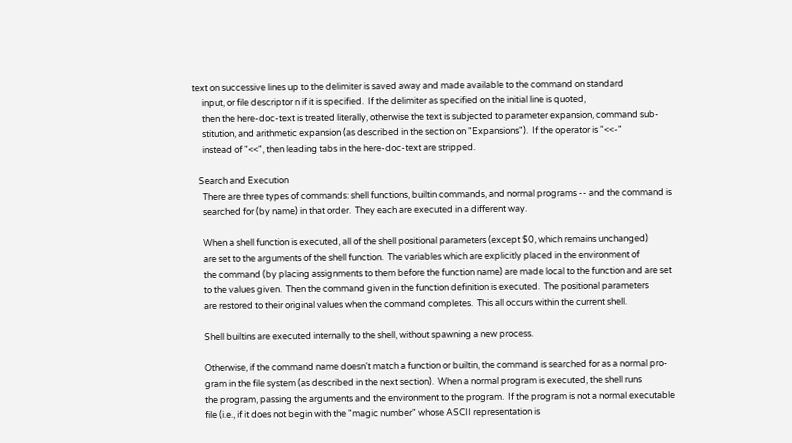text on successive lines up to the delimiter is saved away and made available to the command on standard
     input, or file descriptor n if it is specified.  If the delimiter as specified on the initial line is quoted,
     then the here-doc-text is treated literally, otherwise the text is subjected to parameter expansion, command sub-
     stitution, and arithmetic expansion (as described in the section on "Expansions").  If the operator is "<<-"
     instead of "<<", then leading tabs in the here-doc-text are stripped.

   Search and Execution
     There are three types of commands: shell functions, builtin commands, and normal programs -- and the command is
     searched for (by name) in that order.  They each are executed in a different way.

     When a shell function is executed, all of the shell positional parameters (except $0, which remains unchanged)
     are set to the arguments of the shell function.  The variables which are explicitly placed in the environment of
     the command (by placing assignments to them before the function name) are made local to the function and are set
     to the values given.  Then the command given in the function definition is executed.  The positional parameters
     are restored to their original values when the command completes.  This all occurs within the current shell.

     Shell builtins are executed internally to the shell, without spawning a new process.

     Otherwise, if the command name doesn't match a function or builtin, the command is searched for as a normal pro-
     gram in the file system (as described in the next section).  When a normal program is executed, the shell runs
     the program, passing the arguments and the environment to the program.  If the program is not a normal executable
     file (i.e., if it does not begin with the "magic number" whose ASCII representation is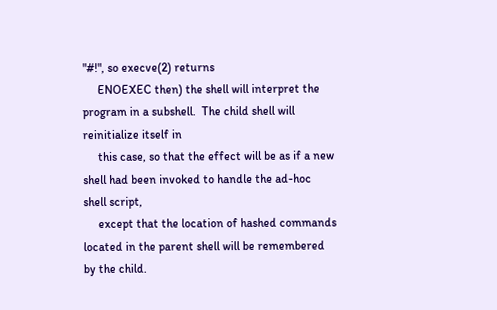"#!", so execve(2) returns
     ENOEXEC then) the shell will interpret the program in a subshell.  The child shell will reinitialize itself in
     this case, so that the effect will be as if a new shell had been invoked to handle the ad-hoc shell script,
     except that the location of hashed commands located in the parent shell will be remembered by the child.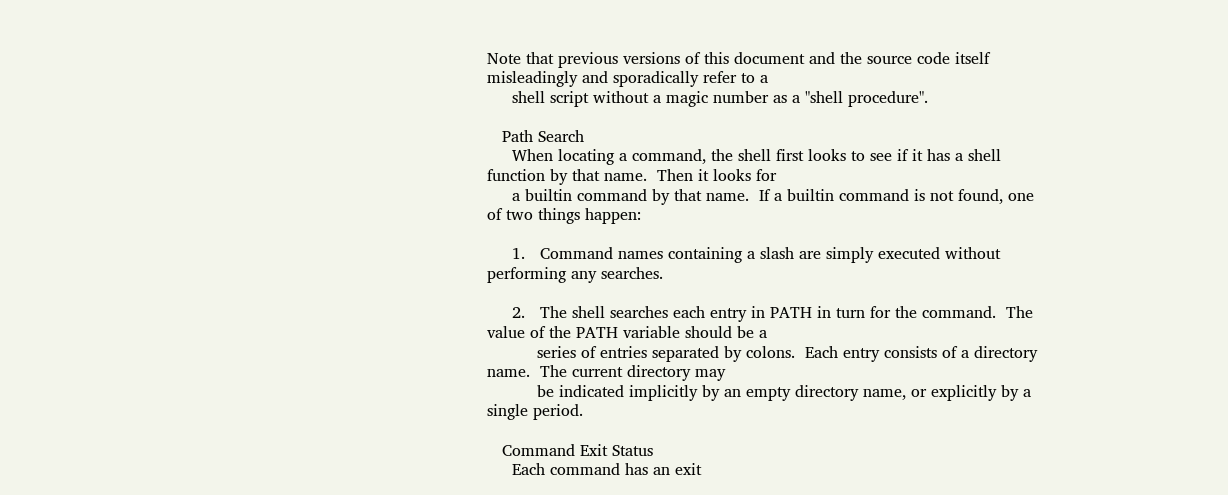Note that previous versions of this document and the source code itself misleadingly and sporadically refer to a
     shell script without a magic number as a "shell procedure".

   Path Search
     When locating a command, the shell first looks to see if it has a shell function by that name.  Then it looks for
     a builtin command by that name.  If a builtin command is not found, one of two things happen:

     1.   Command names containing a slash are simply executed without performing any searches.

     2.   The shell searches each entry in PATH in turn for the command.  The value of the PATH variable should be a
          series of entries separated by colons.  Each entry consists of a directory name.  The current directory may
          be indicated implicitly by an empty directory name, or explicitly by a single period.

   Command Exit Status
     Each command has an exit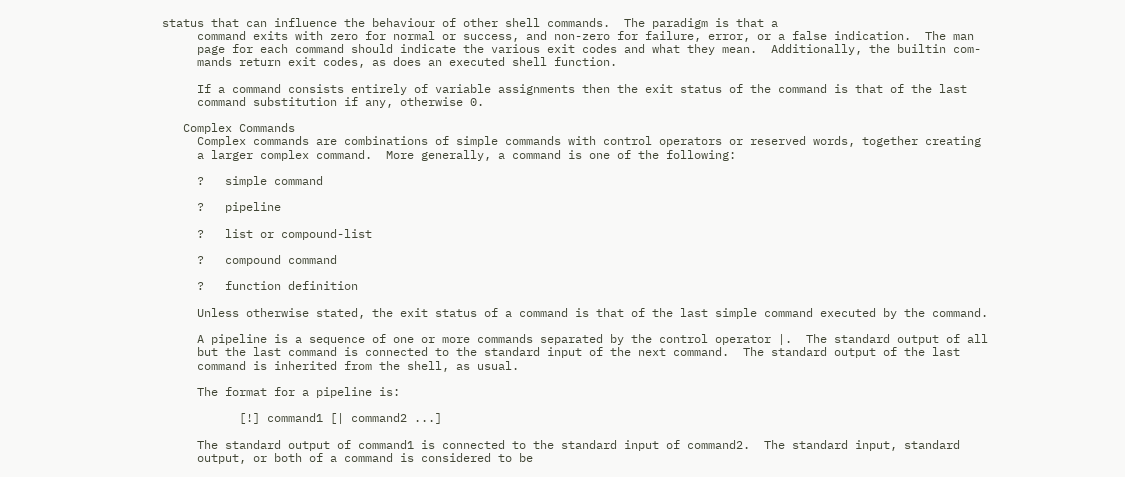status that can influence the behaviour of other shell commands.  The paradigm is that a
     command exits with zero for normal or success, and non-zero for failure, error, or a false indication.  The man
     page for each command should indicate the various exit codes and what they mean.  Additionally, the builtin com-
     mands return exit codes, as does an executed shell function.

     If a command consists entirely of variable assignments then the exit status of the command is that of the last
     command substitution if any, otherwise 0.

   Complex Commands
     Complex commands are combinations of simple commands with control operators or reserved words, together creating
     a larger complex command.  More generally, a command is one of the following:

     ?   simple command

     ?   pipeline

     ?   list or compound-list

     ?   compound command

     ?   function definition

     Unless otherwise stated, the exit status of a command is that of the last simple command executed by the command.

     A pipeline is a sequence of one or more commands separated by the control operator |.  The standard output of all
     but the last command is connected to the standard input of the next command.  The standard output of the last
     command is inherited from the shell, as usual.

     The format for a pipeline is:

           [!] command1 [| command2 ...]

     The standard output of command1 is connected to the standard input of command2.  The standard input, standard
     output, or both of a command is considered to be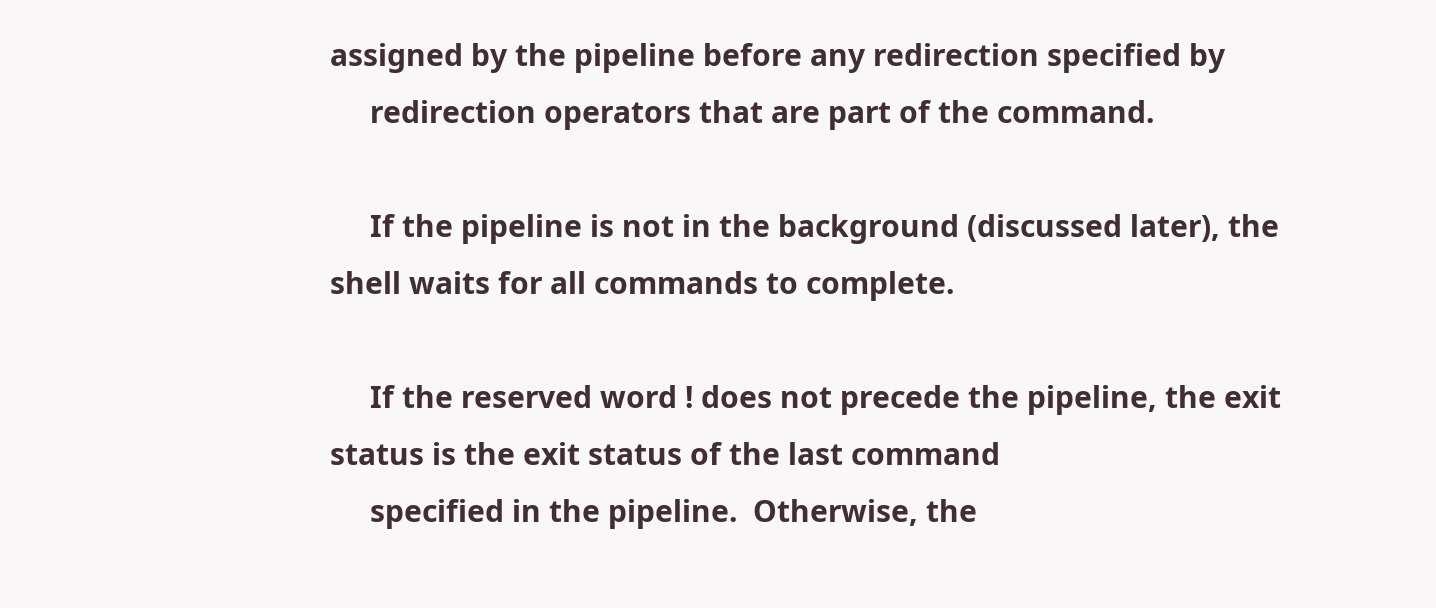assigned by the pipeline before any redirection specified by
     redirection operators that are part of the command.

     If the pipeline is not in the background (discussed later), the shell waits for all commands to complete.

     If the reserved word ! does not precede the pipeline, the exit status is the exit status of the last command
     specified in the pipeline.  Otherwise, the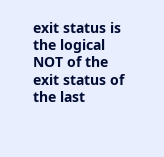exit status is the logical NOT of the exit status of the last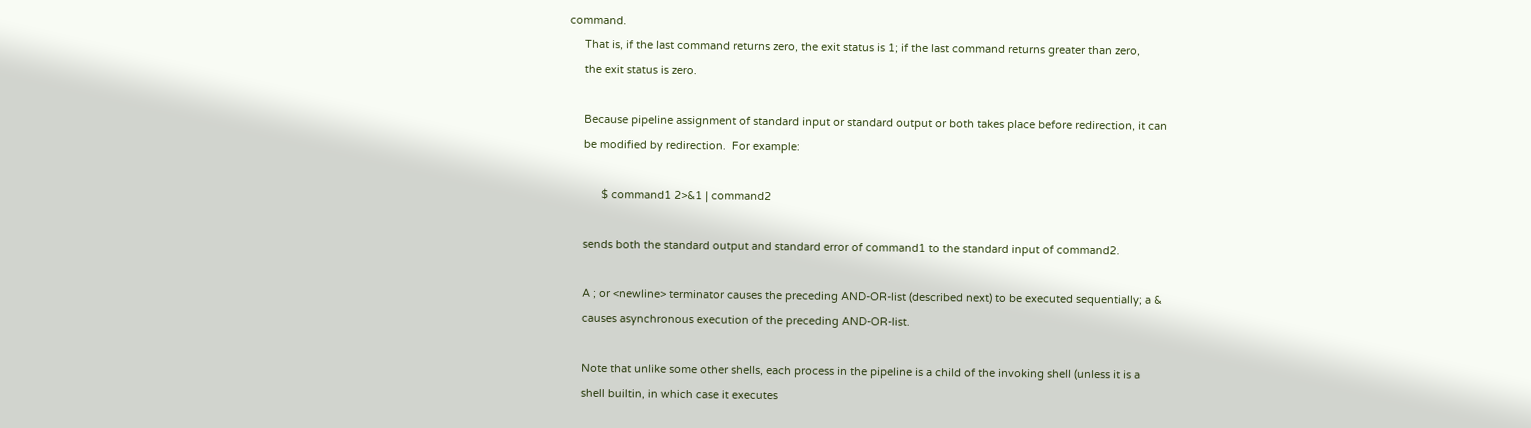command.
     That is, if the last command returns zero, the exit status is 1; if the last command returns greater than zero,
     the exit status is zero.

     Because pipeline assignment of standard input or standard output or both takes place before redirection, it can
     be modified by redirection.  For example:

           $ command1 2>&1 | command2

     sends both the standard output and standard error of command1 to the standard input of command2.

     A ; or <newline> terminator causes the preceding AND-OR-list (described next) to be executed sequentially; a &
     causes asynchronous execution of the preceding AND-OR-list.

     Note that unlike some other shells, each process in the pipeline is a child of the invoking shell (unless it is a
     shell builtin, in which case it executes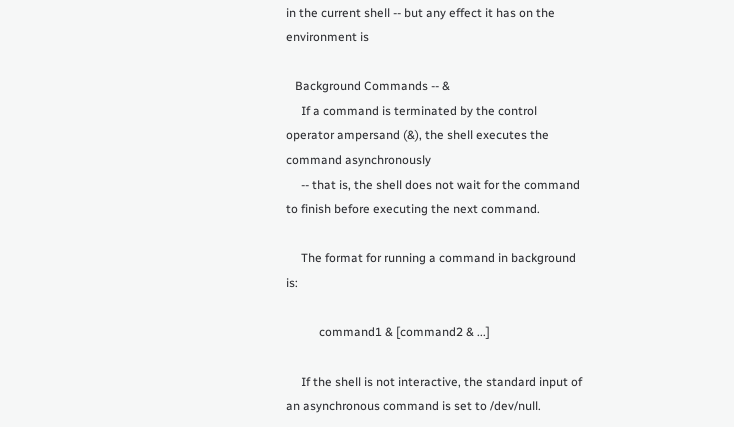in the current shell -- but any effect it has on the environment is

   Background Commands -- &
     If a command is terminated by the control operator ampersand (&), the shell executes the command asynchronously
     -- that is, the shell does not wait for the command to finish before executing the next command.

     The format for running a command in background is:

           command1 & [command2 & ...]

     If the shell is not interactive, the standard input of an asynchronous command is set to /dev/null.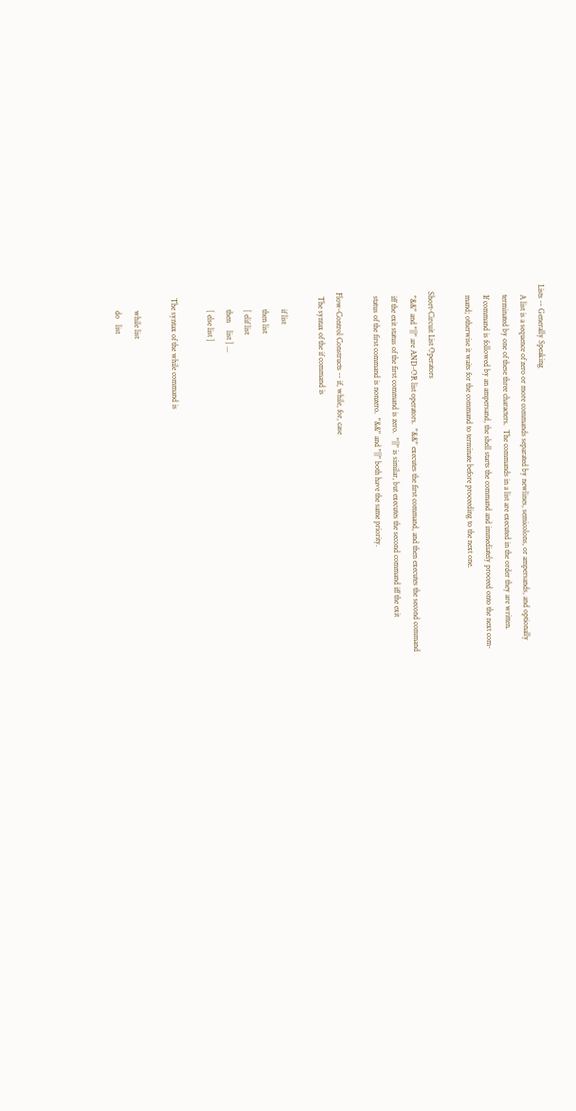Lists -- Generally Speaking
     A list is a sequence of zero or more commands separated by newlines, semicolons, or ampersands, and optionally
     terminated by one of these three characters.  The commands in a list are executed in the order they are written.
     If command is followed by an ampersand, the shell starts the command and immediately proceed onto the next com-
     mand; otherwise it waits for the command to terminate before proceeding to the next one.

   Short-Circuit List Operators
     "&&" and "||" are AND-OR list operators.  "&&" executes the first command, and then executes the second command
     iff the exit status of the first command is zero.  "||" is similar, but executes the second command iff the exit
     status of the first command is nonzero.  "&&" and "||" both have the same priority.

   Flow-Control Constructs -- if, while, for, case
     The syntax of the if command is

           if list
           then list
           [ elif list
           then    list ] ...
           [ else list ]

     The syntax of the while command is

           while list
           do   list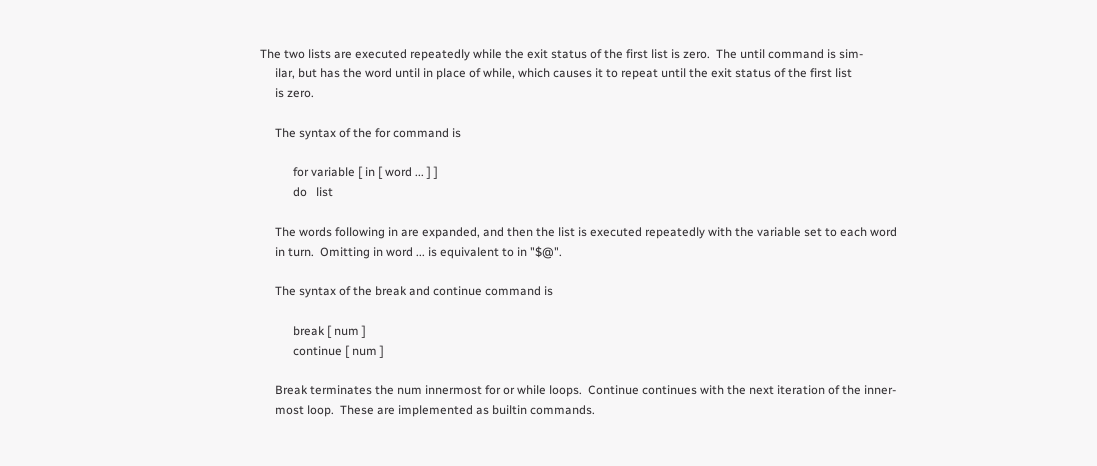The two lists are executed repeatedly while the exit status of the first list is zero.  The until command is sim-
     ilar, but has the word until in place of while, which causes it to repeat until the exit status of the first list
     is zero.

     The syntax of the for command is

           for variable [ in [ word ... ] ]
           do   list

     The words following in are expanded, and then the list is executed repeatedly with the variable set to each word
     in turn.  Omitting in word ... is equivalent to in "$@".

     The syntax of the break and continue command is

           break [ num ]
           continue [ num ]

     Break terminates the num innermost for or while loops.  Continue continues with the next iteration of the inner-
     most loop.  These are implemented as builtin commands.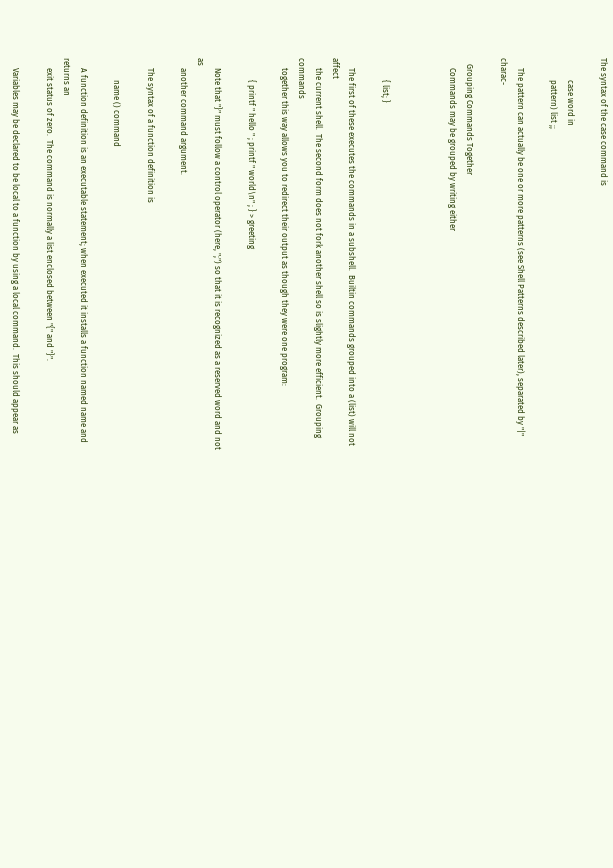The syntax of the case command is

           case word in
           pattern) list ;;

     The pattern can actually be one or more patterns (see Shell Patterns described later), separated by "|" charac-

   Grouping Commands Together
     Commands may be grouped by writing either



           { list; }

     The first of these executes the commands in a subshell.  Builtin commands grouped into a (list) will not affect
     the current shell.  The second form does not fork another shell so is slightly more efficient.  Grouping commands
     together this way allows you to redirect their output as though they were one program:

           { printf " hello " ; printf " world\n" ; } > greeting

     Note that "}" must follow a control operator (here, ";") so that it is recognized as a reserved word and not as
     another command argument.

     The syntax of a function definition is

           name () command

     A function definition is an executable statement; when executed it installs a function named name and returns an
     exit status of zero.  The command is normally a list enclosed between "{" and "}".

     Variables may be declared to be local to a function by using a local command.  This should appear as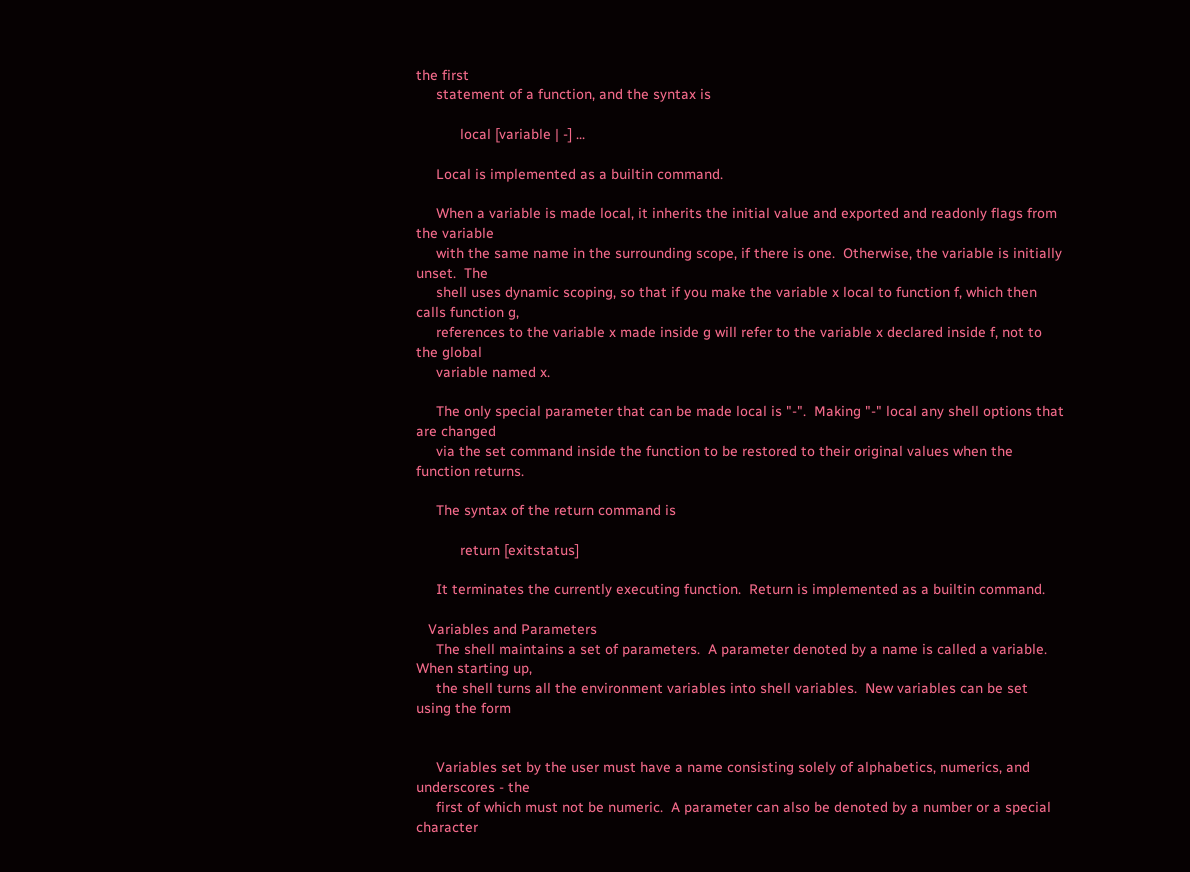the first
     statement of a function, and the syntax is

           local [variable | -] ...

     Local is implemented as a builtin command.

     When a variable is made local, it inherits the initial value and exported and readonly flags from the variable
     with the same name in the surrounding scope, if there is one.  Otherwise, the variable is initially unset.  The
     shell uses dynamic scoping, so that if you make the variable x local to function f, which then calls function g,
     references to the variable x made inside g will refer to the variable x declared inside f, not to the global
     variable named x.

     The only special parameter that can be made local is "-".  Making "-" local any shell options that are changed
     via the set command inside the function to be restored to their original values when the function returns.

     The syntax of the return command is

           return [exitstatus]

     It terminates the currently executing function.  Return is implemented as a builtin command.

   Variables and Parameters
     The shell maintains a set of parameters.  A parameter denoted by a name is called a variable.  When starting up,
     the shell turns all the environment variables into shell variables.  New variables can be set using the form


     Variables set by the user must have a name consisting solely of alphabetics, numerics, and underscores - the
     first of which must not be numeric.  A parameter can also be denoted by a number or a special character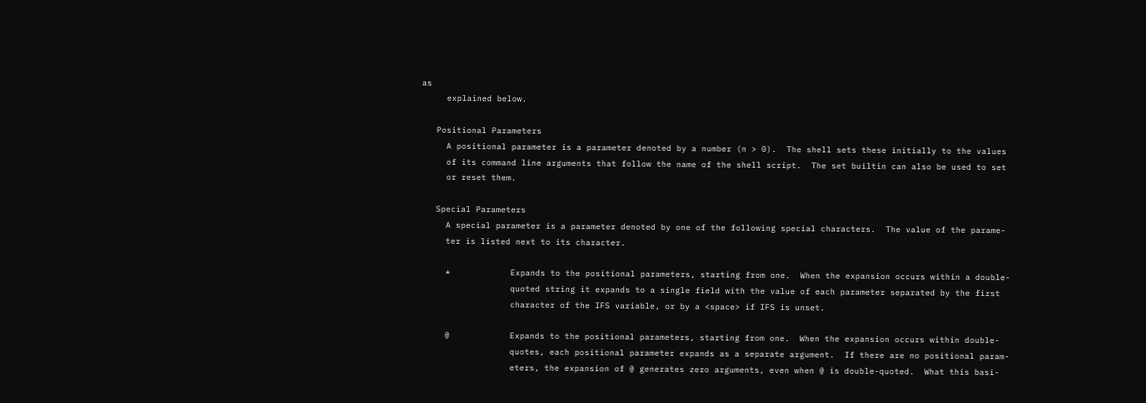as
     explained below.

   Positional Parameters
     A positional parameter is a parameter denoted by a number (n > 0).  The shell sets these initially to the values
     of its command line arguments that follow the name of the shell script.  The set builtin can also be used to set
     or reset them.

   Special Parameters
     A special parameter is a parameter denoted by one of the following special characters.  The value of the parame-
     ter is listed next to its character.

     *            Expands to the positional parameters, starting from one.  When the expansion occurs within a double-
                  quoted string it expands to a single field with the value of each parameter separated by the first
                  character of the IFS variable, or by a <space> if IFS is unset.

     @            Expands to the positional parameters, starting from one.  When the expansion occurs within double-
                  quotes, each positional parameter expands as a separate argument.  If there are no positional param-
                  eters, the expansion of @ generates zero arguments, even when @ is double-quoted.  What this basi-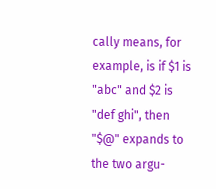cally means, for example, is if $1 is "abc" and $2 is "def ghi", then "$@" expands to the two argu-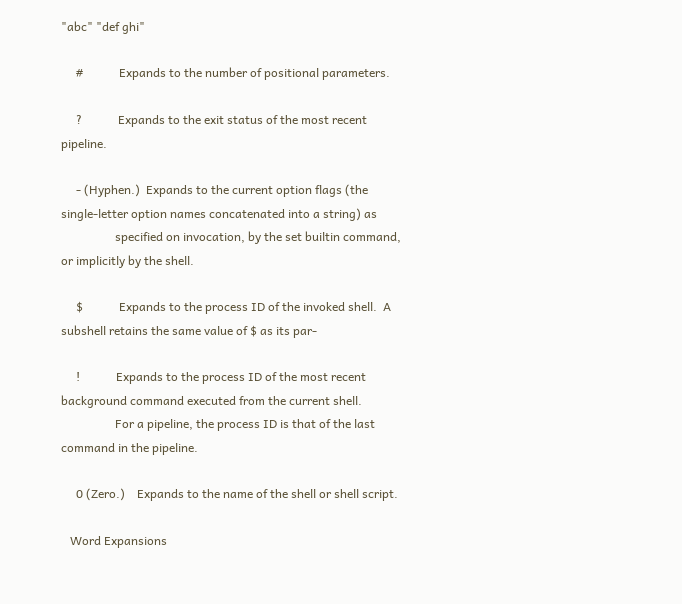"abc" "def ghi"

     #            Expands to the number of positional parameters.

     ?            Expands to the exit status of the most recent pipeline.

     - (Hyphen.)  Expands to the current option flags (the single-letter option names concatenated into a string) as
                  specified on invocation, by the set builtin command, or implicitly by the shell.

     $            Expands to the process ID of the invoked shell.  A subshell retains the same value of $ as its par-

     !            Expands to the process ID of the most recent background command executed from the current shell.
                  For a pipeline, the process ID is that of the last command in the pipeline.

     0 (Zero.)    Expands to the name of the shell or shell script.

   Word Expansions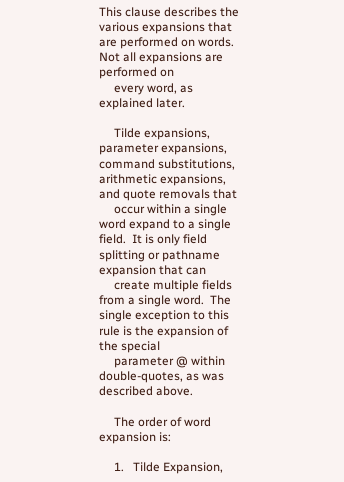This clause describes the various expansions that are performed on words.  Not all expansions are performed on
     every word, as explained later.

     Tilde expansions, parameter expansions, command substitutions, arithmetic expansions, and quote removals that
     occur within a single word expand to a single field.  It is only field splitting or pathname expansion that can
     create multiple fields from a single word.  The single exception to this rule is the expansion of the special
     parameter @ within double-quotes, as was described above.

     The order of word expansion is:

     1.   Tilde Expansion,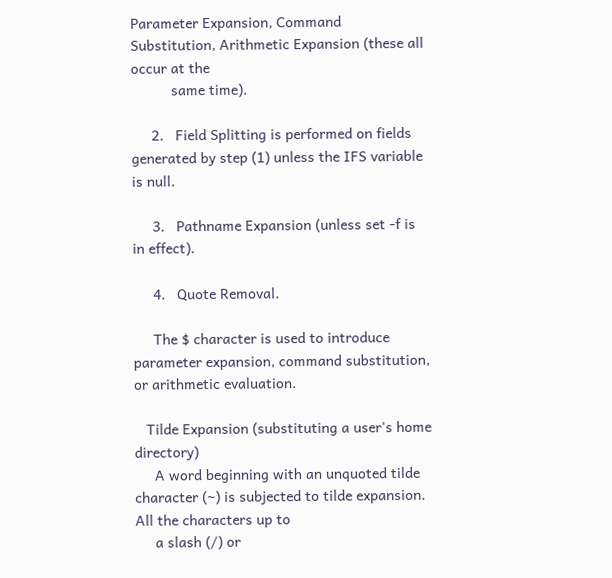Parameter Expansion, Command Substitution, Arithmetic Expansion (these all occur at the
          same time).

     2.   Field Splitting is performed on fields generated by step (1) unless the IFS variable is null.

     3.   Pathname Expansion (unless set -f is in effect).

     4.   Quote Removal.

     The $ character is used to introduce parameter expansion, command substitution, or arithmetic evaluation.

   Tilde Expansion (substituting a user's home directory)
     A word beginning with an unquoted tilde character (~) is subjected to tilde expansion.  All the characters up to
     a slash (/) or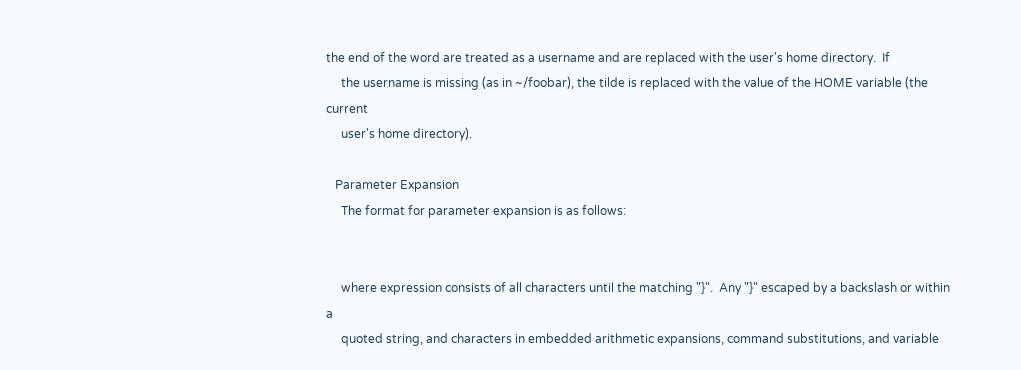the end of the word are treated as a username and are replaced with the user's home directory.  If
     the username is missing (as in ~/foobar), the tilde is replaced with the value of the HOME variable (the current
     user's home directory).

   Parameter Expansion
     The format for parameter expansion is as follows:


     where expression consists of all characters until the matching "}".  Any "}" escaped by a backslash or within a
     quoted string, and characters in embedded arithmetic expansions, command substitutions, and variable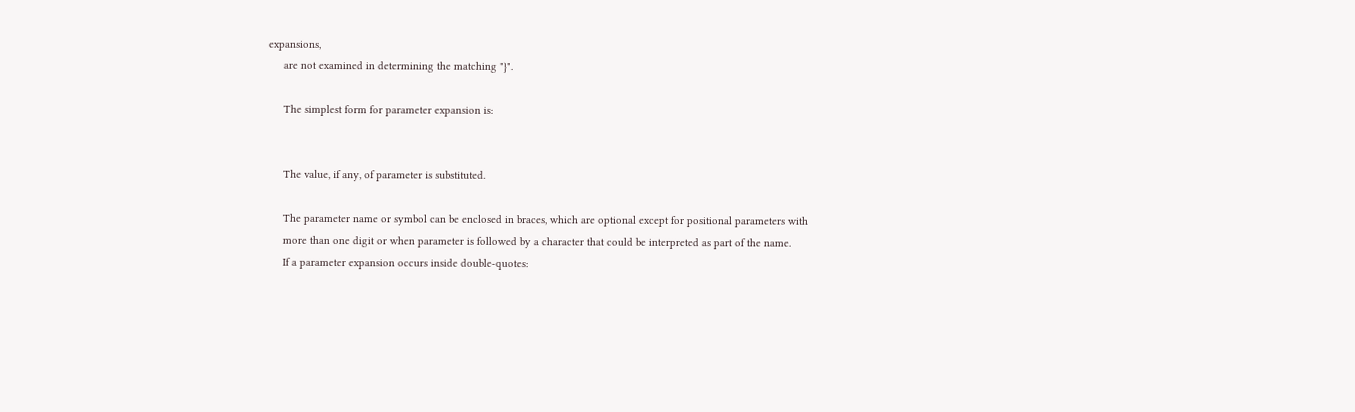expansions,
     are not examined in determining the matching "}".

     The simplest form for parameter expansion is:


     The value, if any, of parameter is substituted.

     The parameter name or symbol can be enclosed in braces, which are optional except for positional parameters with
     more than one digit or when parameter is followed by a character that could be interpreted as part of the name.
     If a parameter expansion occurs inside double-quotes: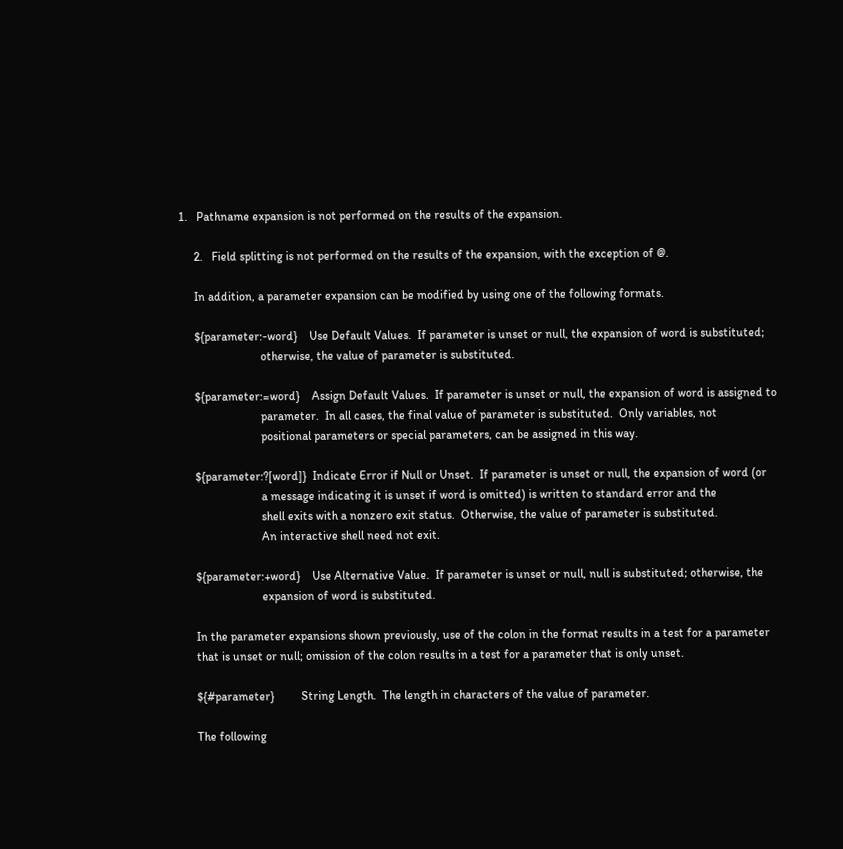1.   Pathname expansion is not performed on the results of the expansion.

     2.   Field splitting is not performed on the results of the expansion, with the exception of @.

     In addition, a parameter expansion can be modified by using one of the following formats.

     ${parameter:-word}    Use Default Values.  If parameter is unset or null, the expansion of word is substituted;
                           otherwise, the value of parameter is substituted.

     ${parameter:=word}    Assign Default Values.  If parameter is unset or null, the expansion of word is assigned to
                           parameter.  In all cases, the final value of parameter is substituted.  Only variables, not
                           positional parameters or special parameters, can be assigned in this way.

     ${parameter:?[word]}  Indicate Error if Null or Unset.  If parameter is unset or null, the expansion of word (or
                           a message indicating it is unset if word is omitted) is written to standard error and the
                           shell exits with a nonzero exit status.  Otherwise, the value of parameter is substituted.
                           An interactive shell need not exit.

     ${parameter:+word}    Use Alternative Value.  If parameter is unset or null, null is substituted; otherwise, the
                           expansion of word is substituted.

     In the parameter expansions shown previously, use of the colon in the format results in a test for a parameter
     that is unset or null; omission of the colon results in a test for a parameter that is only unset.

     ${#parameter}         String Length.  The length in characters of the value of parameter.

     The following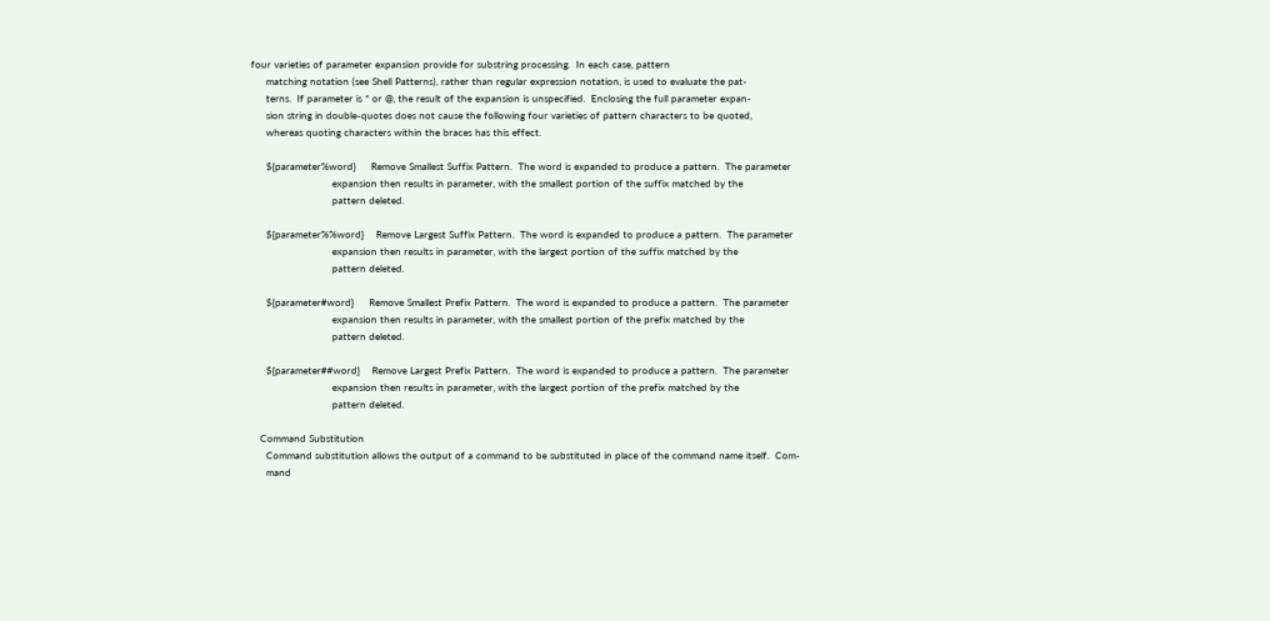four varieties of parameter expansion provide for substring processing.  In each case, pattern
     matching notation (see Shell Patterns), rather than regular expression notation, is used to evaluate the pat-
     terns.  If parameter is * or @, the result of the expansion is unspecified.  Enclosing the full parameter expan-
     sion string in double-quotes does not cause the following four varieties of pattern characters to be quoted,
     whereas quoting characters within the braces has this effect.

     ${parameter%word}     Remove Smallest Suffix Pattern.  The word is expanded to produce a pattern.  The parameter
                           expansion then results in parameter, with the smallest portion of the suffix matched by the
                           pattern deleted.

     ${parameter%%word}    Remove Largest Suffix Pattern.  The word is expanded to produce a pattern.  The parameter
                           expansion then results in parameter, with the largest portion of the suffix matched by the
                           pattern deleted.

     ${parameter#word}     Remove Smallest Prefix Pattern.  The word is expanded to produce a pattern.  The parameter
                           expansion then results in parameter, with the smallest portion of the prefix matched by the
                           pattern deleted.

     ${parameter##word}    Remove Largest Prefix Pattern.  The word is expanded to produce a pattern.  The parameter
                           expansion then results in parameter, with the largest portion of the prefix matched by the
                           pattern deleted.

   Command Substitution
     Command substitution allows the output of a command to be substituted in place of the command name itself.  Com-
     mand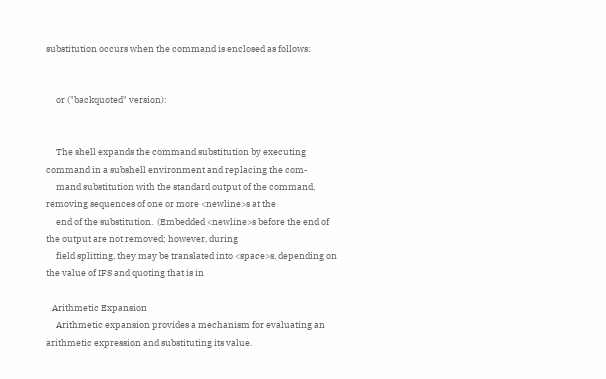substitution occurs when the command is enclosed as follows:


     or ("backquoted" version):


     The shell expands the command substitution by executing command in a subshell environment and replacing the com-
     mand substitution with the standard output of the command, removing sequences of one or more <newline>s at the
     end of the substitution.  (Embedded <newline>s before the end of the output are not removed; however, during
     field splitting, they may be translated into <space>s, depending on the value of IFS and quoting that is in

   Arithmetic Expansion
     Arithmetic expansion provides a mechanism for evaluating an arithmetic expression and substituting its value.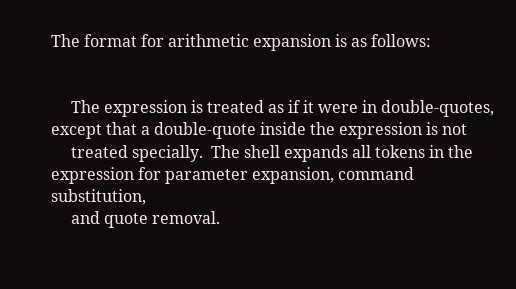The format for arithmetic expansion is as follows:


     The expression is treated as if it were in double-quotes, except that a double-quote inside the expression is not
     treated specially.  The shell expands all tokens in the expression for parameter expansion, command substitution,
     and quote removal.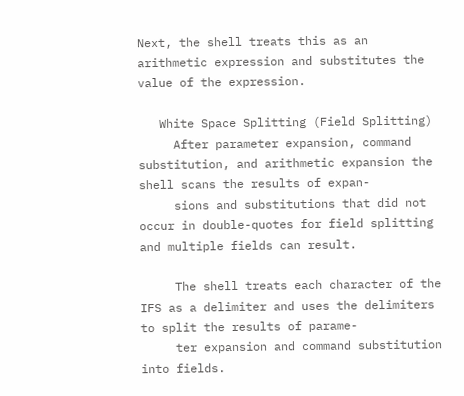Next, the shell treats this as an arithmetic expression and substitutes the value of the expression.

   White Space Splitting (Field Splitting)
     After parameter expansion, command substitution, and arithmetic expansion the shell scans the results of expan-
     sions and substitutions that did not occur in double-quotes for field splitting and multiple fields can result.

     The shell treats each character of the IFS as a delimiter and uses the delimiters to split the results of parame-
     ter expansion and command substitution into fields.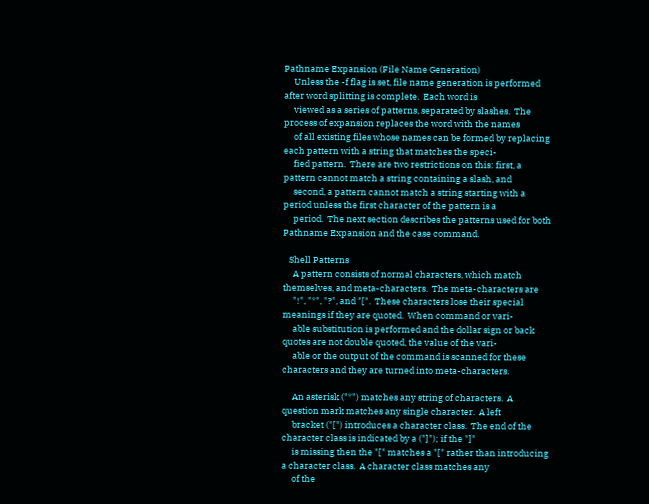Pathname Expansion (File Name Generation)
     Unless the -f flag is set, file name generation is performed after word splitting is complete.  Each word is
     viewed as a series of patterns, separated by slashes.  The process of expansion replaces the word with the names
     of all existing files whose names can be formed by replacing each pattern with a string that matches the speci-
     fied pattern.  There are two restrictions on this: first, a pattern cannot match a string containing a slash, and
     second, a pattern cannot match a string starting with a period unless the first character of the pattern is a
     period.  The next section describes the patterns used for both Pathname Expansion and the case command.

   Shell Patterns
     A pattern consists of normal characters, which match themselves, and meta-characters.  The meta-characters are
     "!", "*", "?", and "[".  These characters lose their special meanings if they are quoted.  When command or vari-
     able substitution is performed and the dollar sign or back quotes are not double quoted, the value of the vari-
     able or the output of the command is scanned for these characters and they are turned into meta-characters.

     An asterisk ("*") matches any string of characters.  A question mark matches any single character.  A left
     bracket ("[") introduces a character class.  The end of the character class is indicated by a ("]"); if the "]"
     is missing then the "[" matches a "[" rather than introducing a character class.  A character class matches any
     of the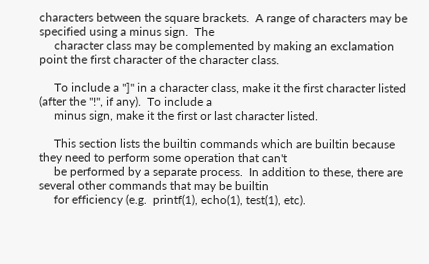characters between the square brackets.  A range of characters may be specified using a minus sign.  The
     character class may be complemented by making an exclamation point the first character of the character class.

     To include a "]" in a character class, make it the first character listed (after the "!", if any).  To include a
     minus sign, make it the first or last character listed.

     This section lists the builtin commands which are builtin because they need to perform some operation that can't
     be performed by a separate process.  In addition to these, there are several other commands that may be builtin
     for efficiency (e.g.  printf(1), echo(1), test(1), etc).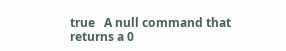true   A null command that returns a 0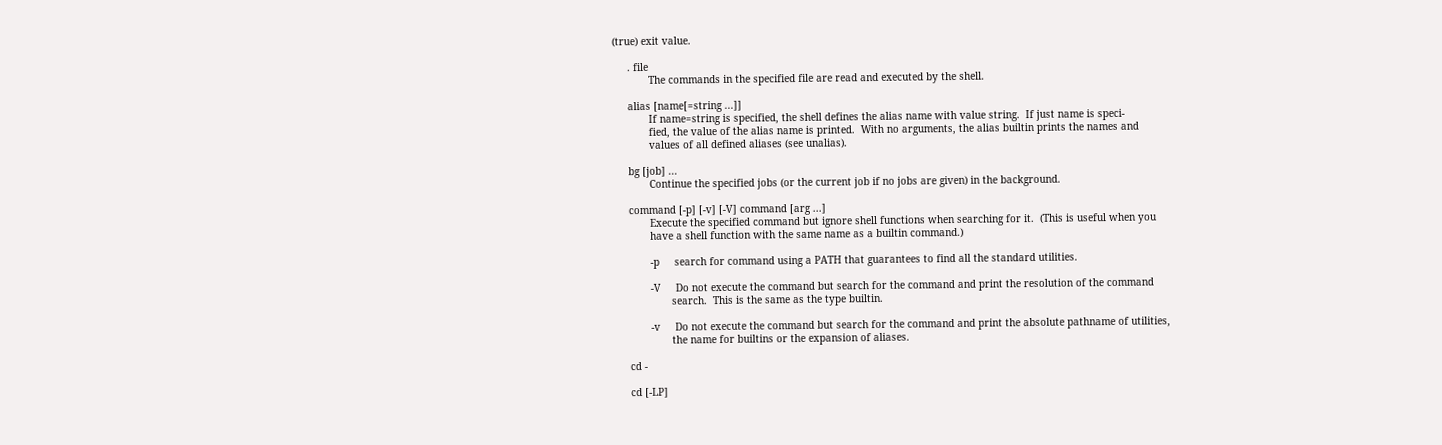(true) exit value.

     . file
            The commands in the specified file are read and executed by the shell.

     alias [name[=string ...]]
            If name=string is specified, the shell defines the alias name with value string.  If just name is speci-
            fied, the value of the alias name is printed.  With no arguments, the alias builtin prints the names and
            values of all defined aliases (see unalias).

     bg [job] ...
            Continue the specified jobs (or the current job if no jobs are given) in the background.

     command [-p] [-v] [-V] command [arg ...]
            Execute the specified command but ignore shell functions when searching for it.  (This is useful when you
            have a shell function with the same name as a builtin command.)

            -p     search for command using a PATH that guarantees to find all the standard utilities.

            -V     Do not execute the command but search for the command and print the resolution of the command
                   search.  This is the same as the type builtin.

            -v     Do not execute the command but search for the command and print the absolute pathname of utilities,
                   the name for builtins or the expansion of aliases.

     cd -

     cd [-LP]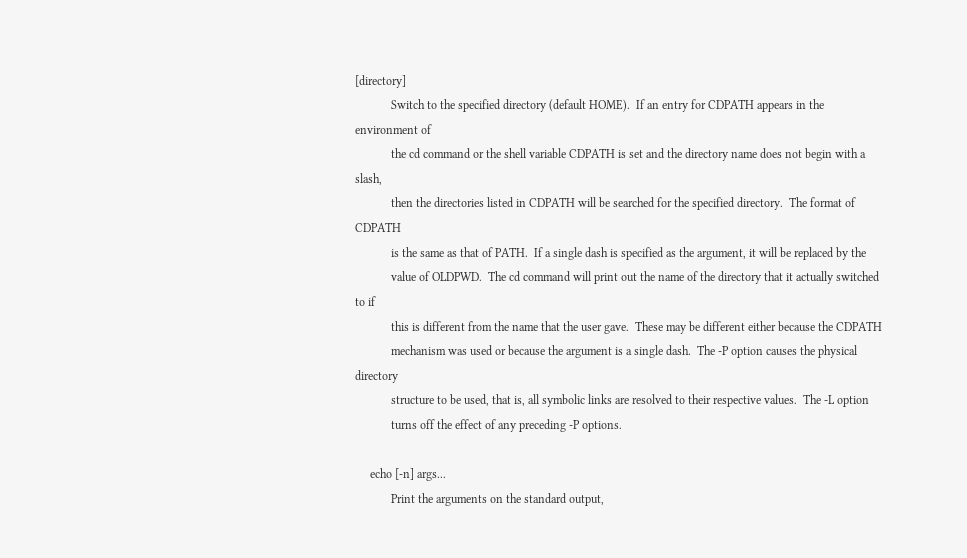[directory]
            Switch to the specified directory (default HOME).  If an entry for CDPATH appears in the environment of
            the cd command or the shell variable CDPATH is set and the directory name does not begin with a slash,
            then the directories listed in CDPATH will be searched for the specified directory.  The format of CDPATH
            is the same as that of PATH.  If a single dash is specified as the argument, it will be replaced by the
            value of OLDPWD.  The cd command will print out the name of the directory that it actually switched to if
            this is different from the name that the user gave.  These may be different either because the CDPATH
            mechanism was used or because the argument is a single dash.  The -P option causes the physical directory
            structure to be used, that is, all symbolic links are resolved to their respective values.  The -L option
            turns off the effect of any preceding -P options.

     echo [-n] args...
            Print the arguments on the standard output,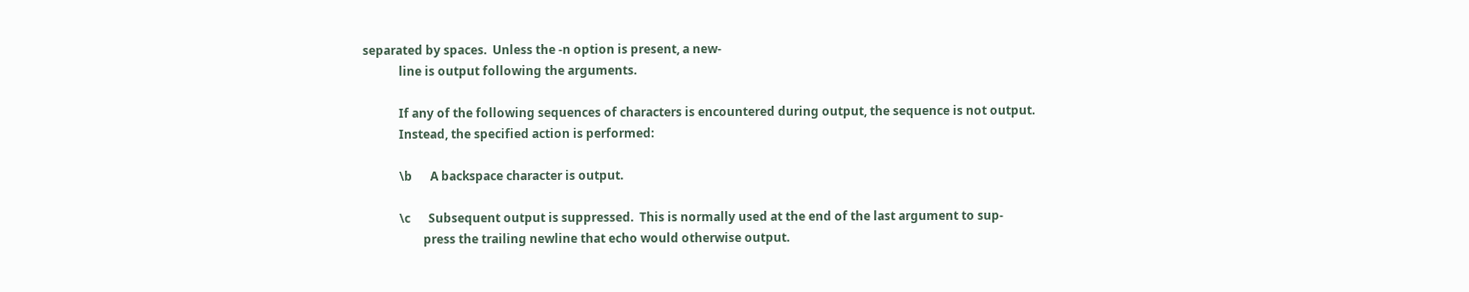separated by spaces.  Unless the -n option is present, a new-
            line is output following the arguments.

            If any of the following sequences of characters is encountered during output, the sequence is not output.
            Instead, the specified action is performed:

            \b      A backspace character is output.

            \c      Subsequent output is suppressed.  This is normally used at the end of the last argument to sup-
                    press the trailing newline that echo would otherwise output.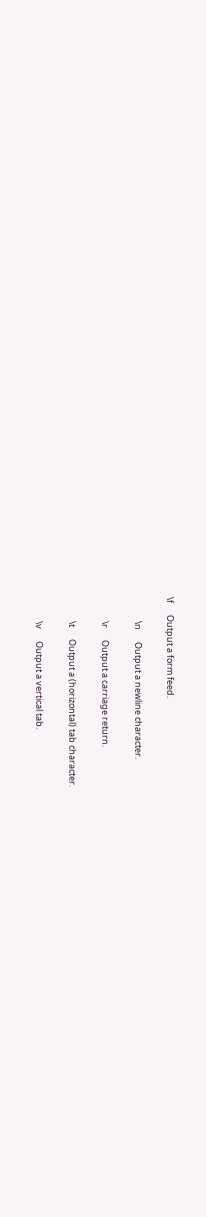\f      Output a form feed.

            \n      Output a newline character.

            \r      Output a carriage return.

            \t      Output a (horizontal) tab character.

            \v      Output a vertical tab.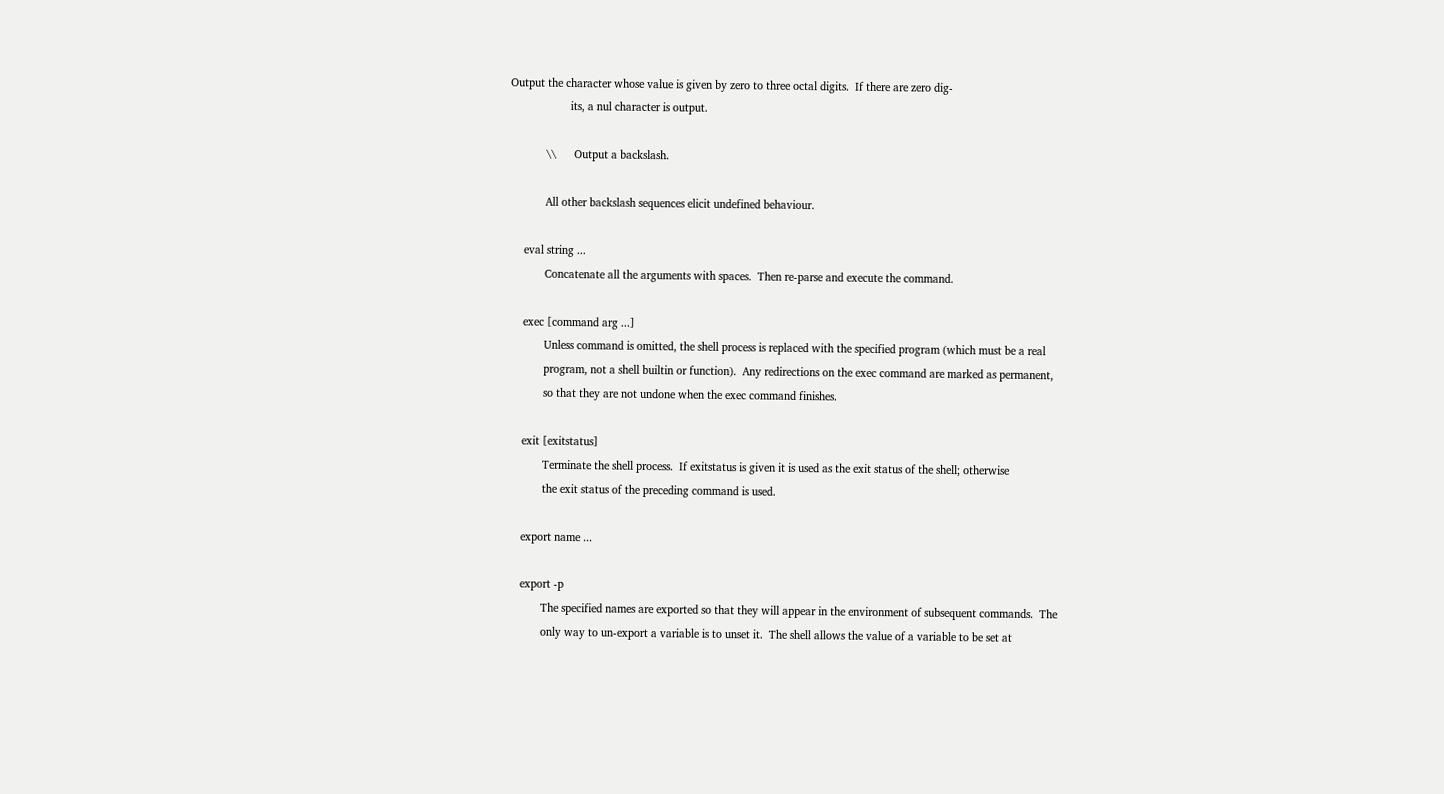Output the character whose value is given by zero to three octal digits.  If there are zero dig-
                    its, a nul character is output.

            \\      Output a backslash.

            All other backslash sequences elicit undefined behaviour.

     eval string ...
            Concatenate all the arguments with spaces.  Then re-parse and execute the command.

     exec [command arg ...]
            Unless command is omitted, the shell process is replaced with the specified program (which must be a real
            program, not a shell builtin or function).  Any redirections on the exec command are marked as permanent,
            so that they are not undone when the exec command finishes.

     exit [exitstatus]
            Terminate the shell process.  If exitstatus is given it is used as the exit status of the shell; otherwise
            the exit status of the preceding command is used.

     export name ...

     export -p
            The specified names are exported so that they will appear in the environment of subsequent commands.  The
            only way to un-export a variable is to unset it.  The shell allows the value of a variable to be set at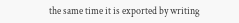the same time it is exported by writing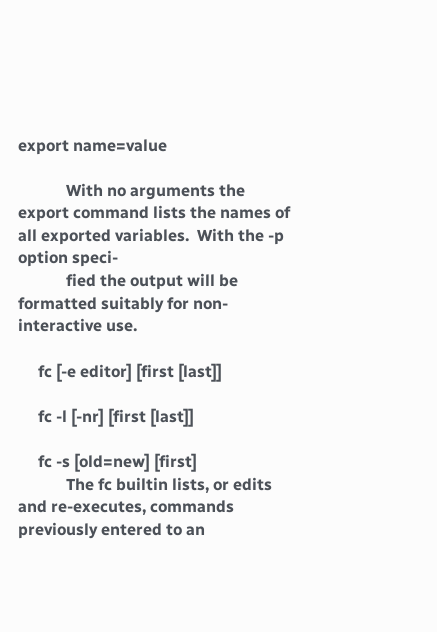export name=value

            With no arguments the export command lists the names of all exported variables.  With the -p option speci-
            fied the output will be formatted suitably for non-interactive use.

     fc [-e editor] [first [last]]

     fc -l [-nr] [first [last]]

     fc -s [old=new] [first]
            The fc builtin lists, or edits and re-executes, commands previously entered to an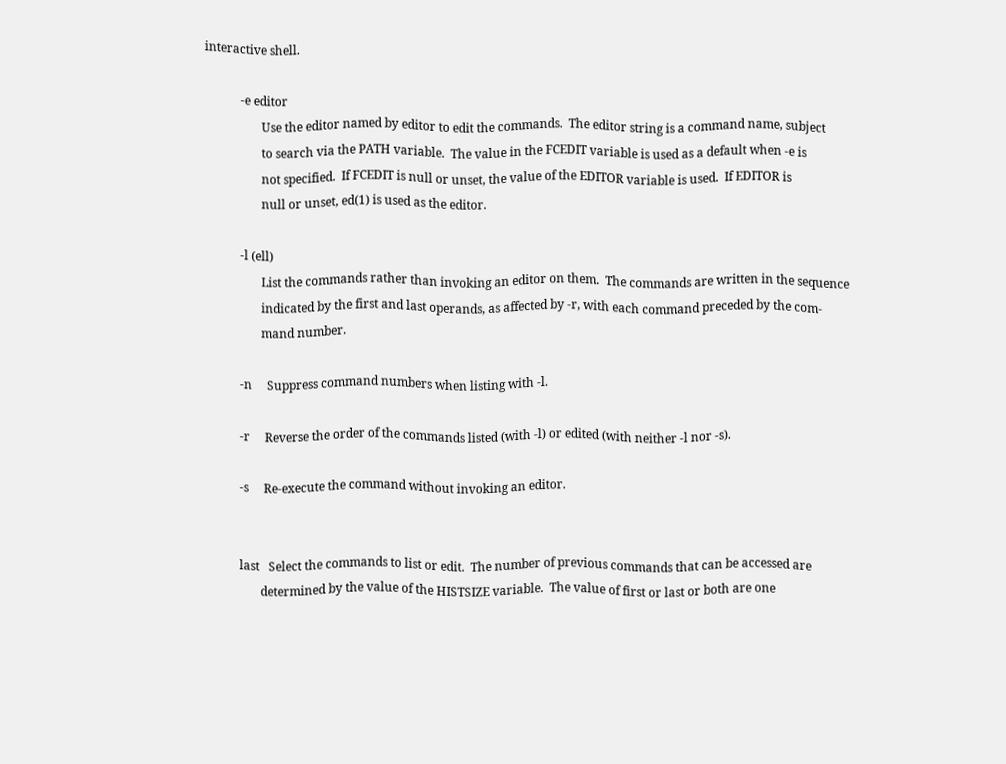interactive shell.

            -e editor
                   Use the editor named by editor to edit the commands.  The editor string is a command name, subject
                   to search via the PATH variable.  The value in the FCEDIT variable is used as a default when -e is
                   not specified.  If FCEDIT is null or unset, the value of the EDITOR variable is used.  If EDITOR is
                   null or unset, ed(1) is used as the editor.

            -l (ell)
                   List the commands rather than invoking an editor on them.  The commands are written in the sequence
                   indicated by the first and last operands, as affected by -r, with each command preceded by the com-
                   mand number.

            -n     Suppress command numbers when listing with -l.

            -r     Reverse the order of the commands listed (with -l) or edited (with neither -l nor -s).

            -s     Re-execute the command without invoking an editor.


            last   Select the commands to list or edit.  The number of previous commands that can be accessed are
                   determined by the value of the HISTSIZE variable.  The value of first or last or both are one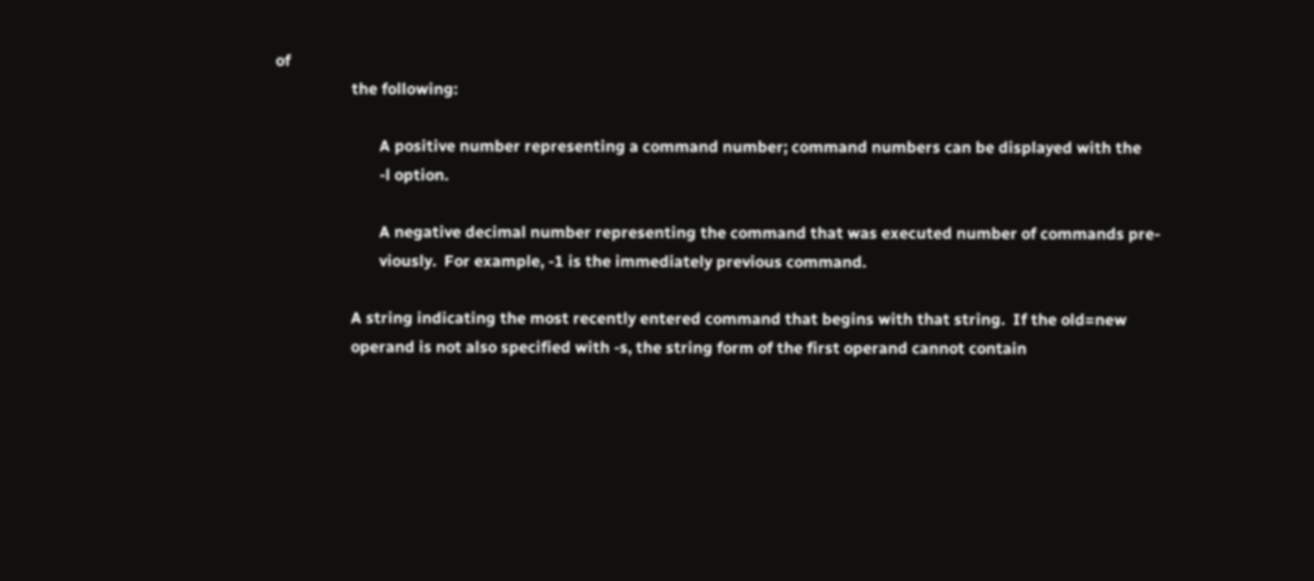of
                   the following:

                          A positive number representing a command number; command numbers can be displayed with the
                          -l option.

                          A negative decimal number representing the command that was executed number of commands pre-
                          viously.  For example, -1 is the immediately previous command.

                   A string indicating the most recently entered command that begins with that string.  If the old=new
                   operand is not also specified with -s, the string form of the first operand cannot contain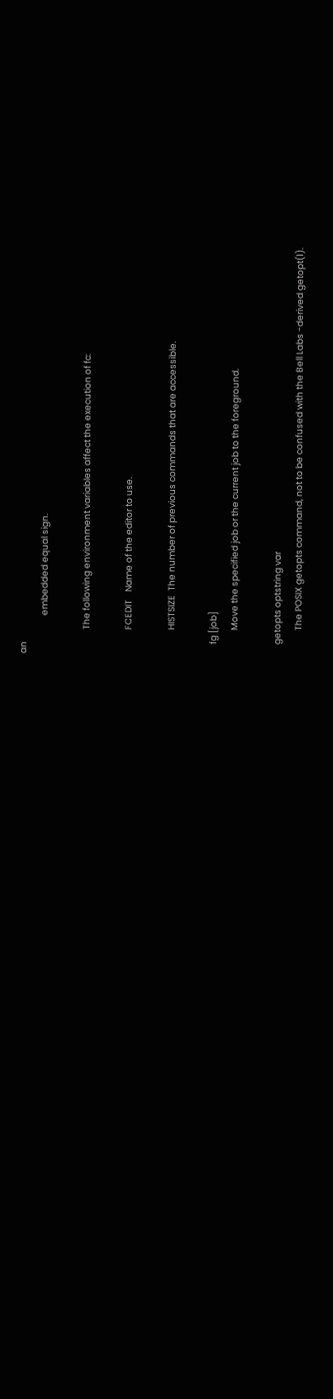an
                   embedded equal sign.

            The following environment variables affect the execution of fc:

            FCEDIT    Name of the editor to use.

            HISTSIZE  The number of previous commands that are accessible.

     fg [job]
            Move the specified job or the current job to the foreground.

     getopts optstring var
            The POSIX getopts command, not to be confused with the Bell Labs -derived getopt(1).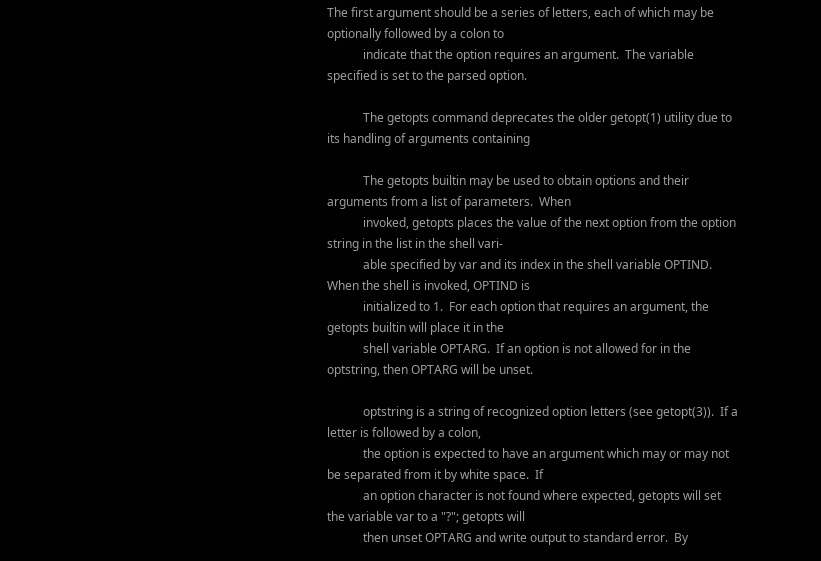The first argument should be a series of letters, each of which may be optionally followed by a colon to
            indicate that the option requires an argument.  The variable specified is set to the parsed option.

            The getopts command deprecates the older getopt(1) utility due to its handling of arguments containing

            The getopts builtin may be used to obtain options and their arguments from a list of parameters.  When
            invoked, getopts places the value of the next option from the option string in the list in the shell vari-
            able specified by var and its index in the shell variable OPTIND.  When the shell is invoked, OPTIND is
            initialized to 1.  For each option that requires an argument, the getopts builtin will place it in the
            shell variable OPTARG.  If an option is not allowed for in the optstring, then OPTARG will be unset.

            optstring is a string of recognized option letters (see getopt(3)).  If a letter is followed by a colon,
            the option is expected to have an argument which may or may not be separated from it by white space.  If
            an option character is not found where expected, getopts will set the variable var to a "?"; getopts will
            then unset OPTARG and write output to standard error.  By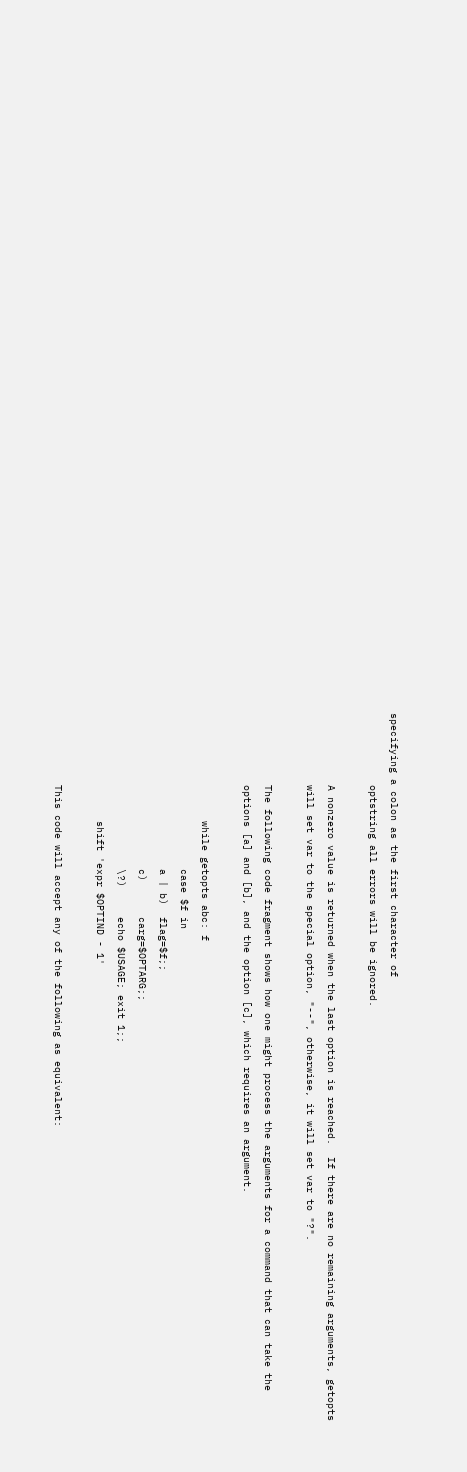specifying a colon as the first character of
            optstring all errors will be ignored.

            A nonzero value is returned when the last option is reached.  If there are no remaining arguments, getopts
            will set var to the special option, "--", otherwise, it will set var to "?".

            The following code fragment shows how one might process the arguments for a command that can take the
            options [a] and [b], and the option [c], which requires an argument.

                  while getopts abc: f
                          case $f in
                          a | b)  flag=$f;;
                          c)      carg=$OPTARG;;
                          \?)     echo $USAGE; exit 1;;
                  shift 'expr $OPTIND - 1'

            This code will accept any of the following as equivalent: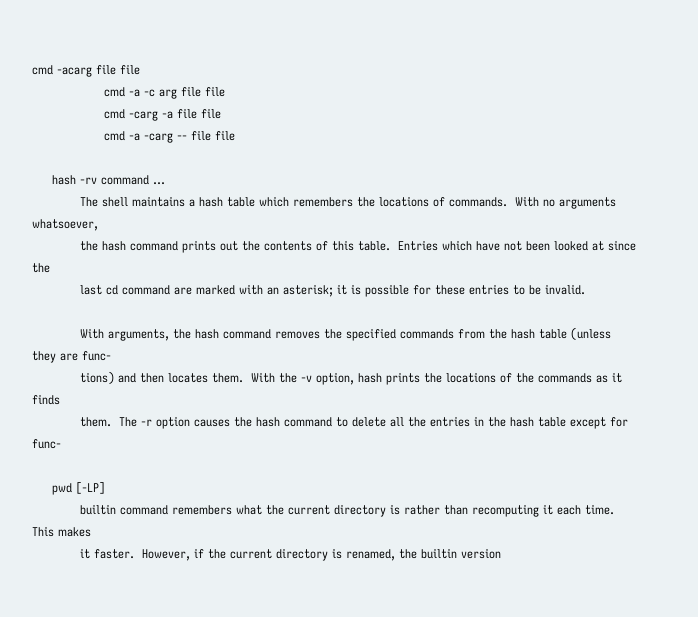cmd -acarg file file
                  cmd -a -c arg file file
                  cmd -carg -a file file
                  cmd -a -carg -- file file

     hash -rv command ...
            The shell maintains a hash table which remembers the locations of commands.  With no arguments whatsoever,
            the hash command prints out the contents of this table.  Entries which have not been looked at since the
            last cd command are marked with an asterisk; it is possible for these entries to be invalid.

            With arguments, the hash command removes the specified commands from the hash table (unless they are func-
            tions) and then locates them.  With the -v option, hash prints the locations of the commands as it finds
            them.  The -r option causes the hash command to delete all the entries in the hash table except for func-

     pwd [-LP]
            builtin command remembers what the current directory is rather than recomputing it each time.  This makes
            it faster.  However, if the current directory is renamed, the builtin version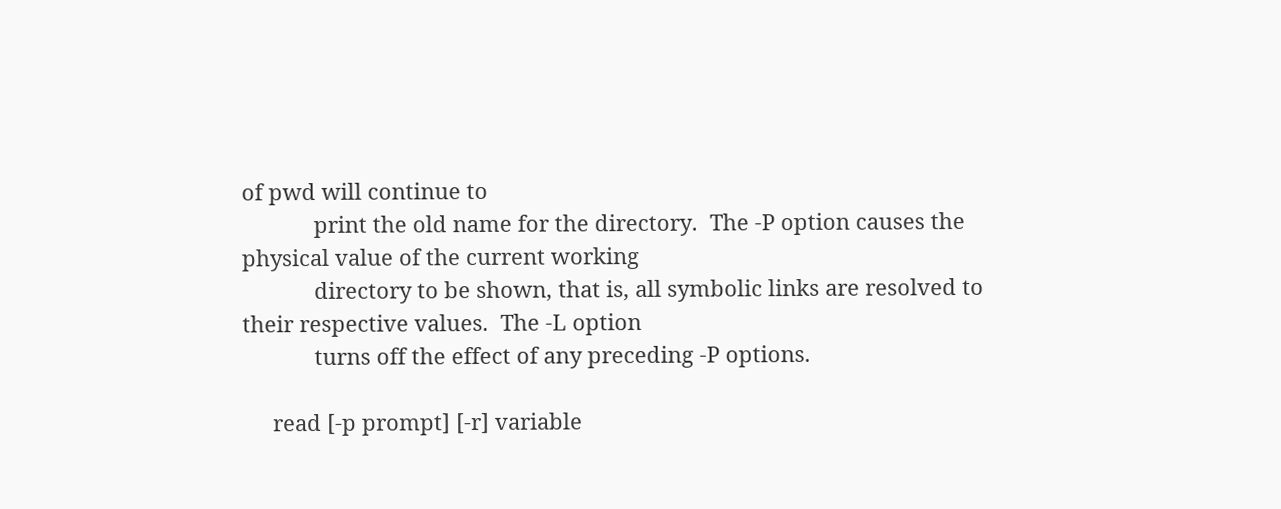of pwd will continue to
            print the old name for the directory.  The -P option causes the physical value of the current working
            directory to be shown, that is, all symbolic links are resolved to their respective values.  The -L option
            turns off the effect of any preceding -P options.

     read [-p prompt] [-r] variable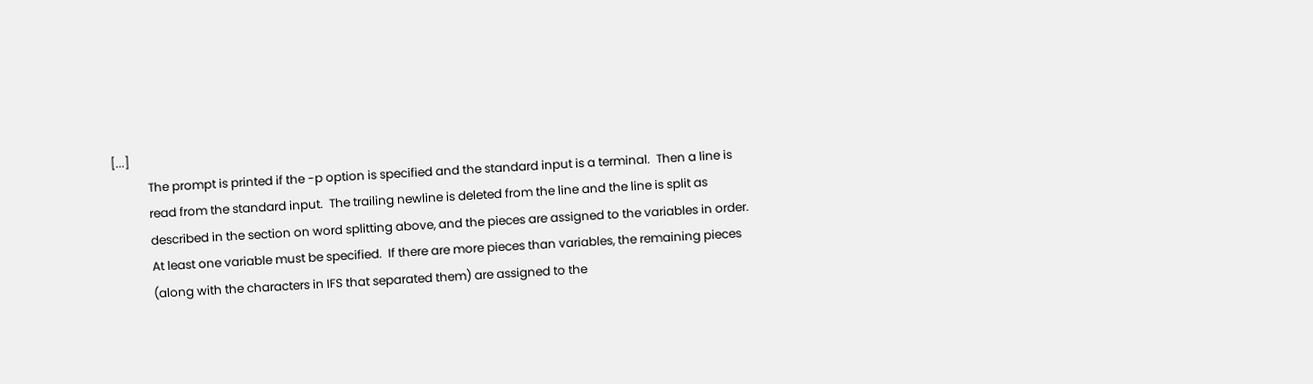[...]
            The prompt is printed if the -p option is specified and the standard input is a terminal.  Then a line is
            read from the standard input.  The trailing newline is deleted from the line and the line is split as
            described in the section on word splitting above, and the pieces are assigned to the variables in order.
            At least one variable must be specified.  If there are more pieces than variables, the remaining pieces
            (along with the characters in IFS that separated them) are assigned to the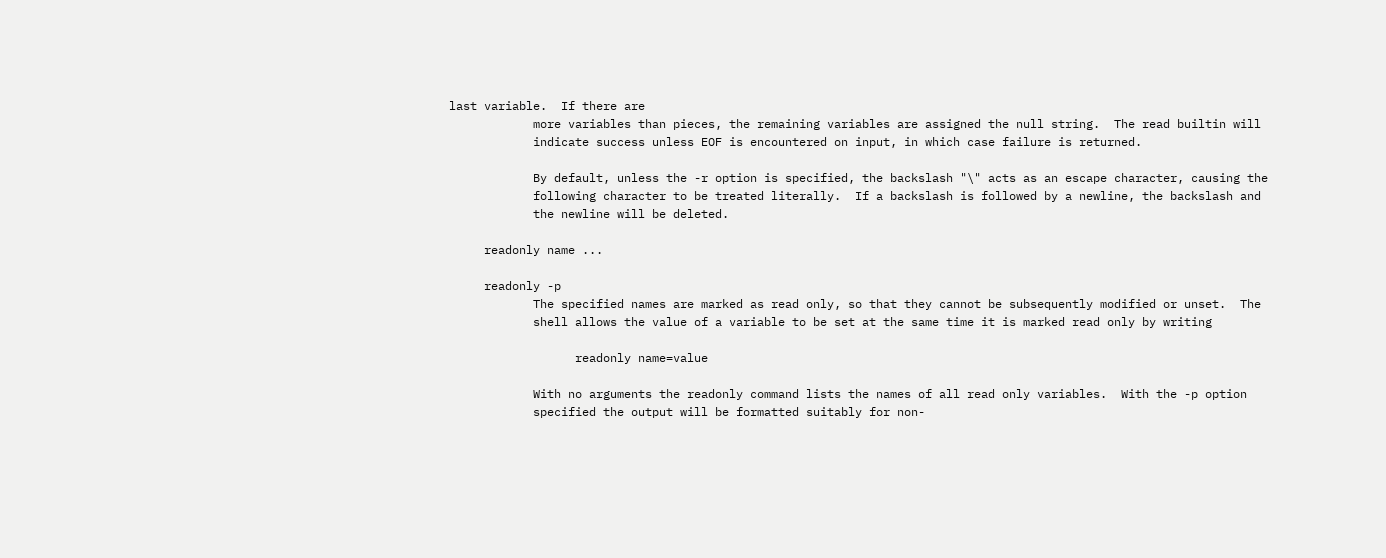last variable.  If there are
            more variables than pieces, the remaining variables are assigned the null string.  The read builtin will
            indicate success unless EOF is encountered on input, in which case failure is returned.

            By default, unless the -r option is specified, the backslash "\" acts as an escape character, causing the
            following character to be treated literally.  If a backslash is followed by a newline, the backslash and
            the newline will be deleted.

     readonly name ...

     readonly -p
            The specified names are marked as read only, so that they cannot be subsequently modified or unset.  The
            shell allows the value of a variable to be set at the same time it is marked read only by writing

                  readonly name=value

            With no arguments the readonly command lists the names of all read only variables.  With the -p option
            specified the output will be formatted suitably for non-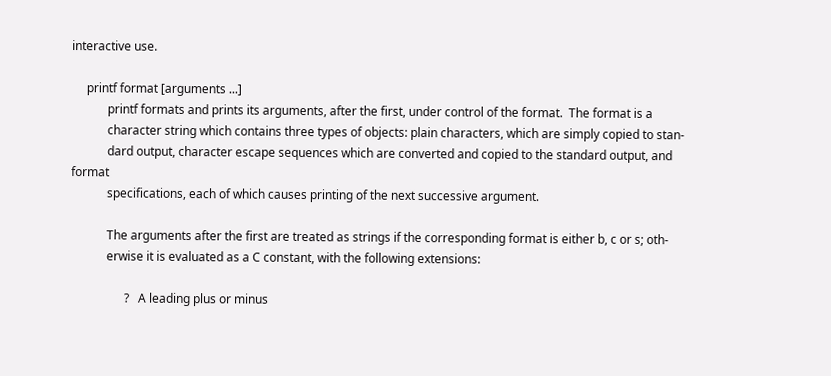interactive use.

     printf format [arguments ...]
            printf formats and prints its arguments, after the first, under control of the format.  The format is a
            character string which contains three types of objects: plain characters, which are simply copied to stan-
            dard output, character escape sequences which are converted and copied to the standard output, and format
            specifications, each of which causes printing of the next successive argument.

            The arguments after the first are treated as strings if the corresponding format is either b, c or s; oth-
            erwise it is evaluated as a C constant, with the following extensions:

                  ?   A leading plus or minus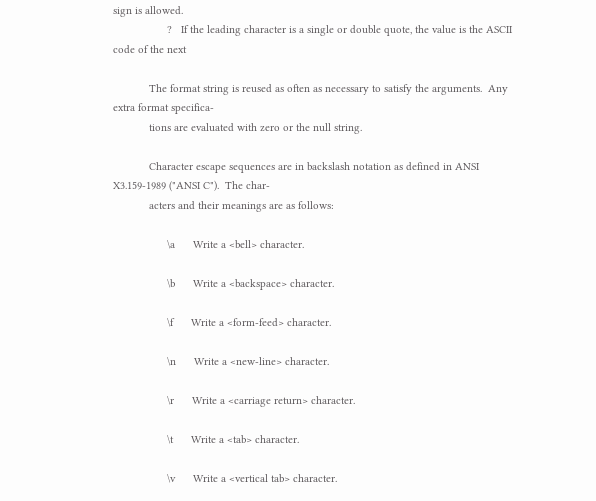sign is allowed.
                  ?   If the leading character is a single or double quote, the value is the ASCII code of the next

            The format string is reused as often as necessary to satisfy the arguments.  Any extra format specifica-
            tions are evaluated with zero or the null string.

            Character escape sequences are in backslash notation as defined in ANSI X3.159-1989 ("ANSI C").  The char-
            acters and their meanings are as follows:

                  \a      Write a <bell> character.

                  \b      Write a <backspace> character.

                  \f      Write a <form-feed> character.

                  \n      Write a <new-line> character.

                  \r      Write a <carriage return> character.

                  \t      Write a <tab> character.

                  \v      Write a <vertical tab> character.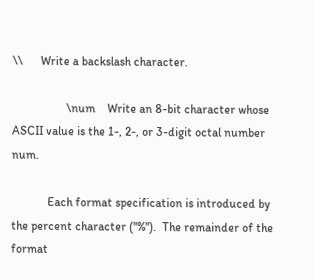\\      Write a backslash character.

                  \num    Write an 8-bit character whose ASCII value is the 1-, 2-, or 3-digit octal number num.

            Each format specification is introduced by the percent character (''%'').  The remainder of the format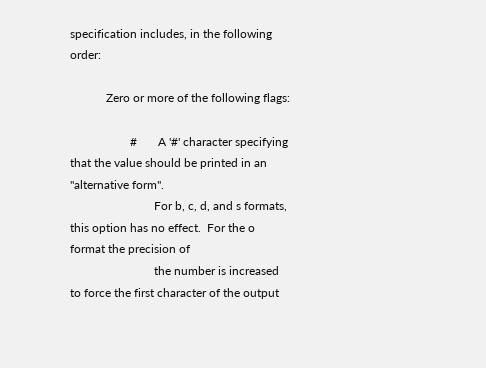specification includes, in the following order:

            Zero or more of the following flags:

                    #       A '#' character specifying that the value should be printed in an ''alternative form''.
                            For b, c, d, and s formats, this option has no effect.  For the o format the precision of
                            the number is increased to force the first character of the output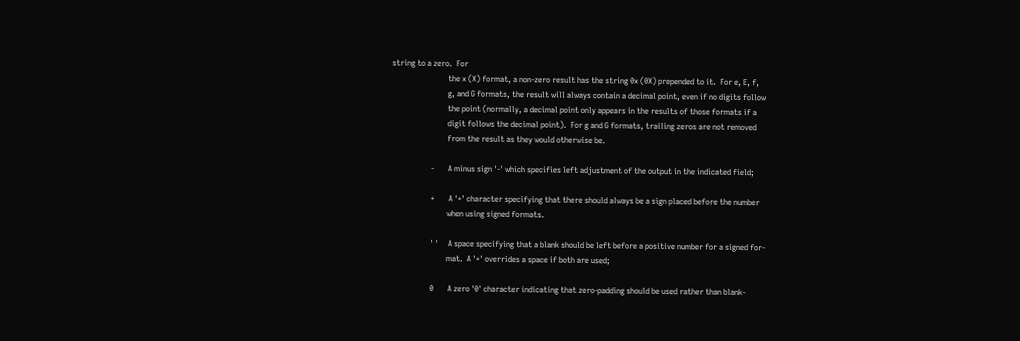string to a zero.  For
                            the x (X) format, a non-zero result has the string 0x (0X) prepended to it.  For e, E, f,
                            g, and G formats, the result will always contain a decimal point, even if no digits follow
                            the point (normally, a decimal point only appears in the results of those formats if a
                            digit follows the decimal point).  For g and G formats, trailing zeros are not removed
                            from the result as they would otherwise be.

                    -       A minus sign '-' which specifies left adjustment of the output in the indicated field;

                    +       A '+' character specifying that there should always be a sign placed before the number
                            when using signed formats.

                    ' '     A space specifying that a blank should be left before a positive number for a signed for-
                            mat.  A '+' overrides a space if both are used;

                    0       A zero '0' character indicating that zero-padding should be used rather than blank-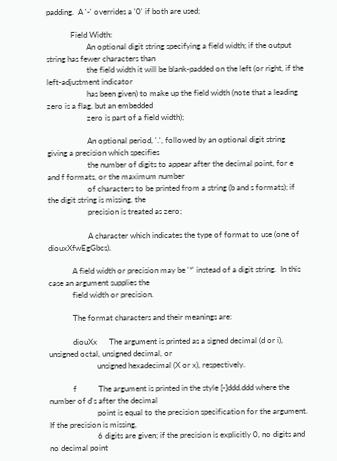padding.  A '-' overrides a '0' if both are used;

            Field Width:
                    An optional digit string specifying a field width; if the output string has fewer characters than
                    the field width it will be blank-padded on the left (or right, if the left-adjustment indicator
                    has been given) to make up the field width (note that a leading zero is a flag, but an embedded
                    zero is part of a field width);

                    An optional period, '.', followed by an optional digit string giving a precision which specifies
                    the number of digits to appear after the decimal point, for e and f formats, or the maximum number
                    of characters to be printed from a string (b and s formats); if the digit string is missing, the
                    precision is treated as zero;

                    A character which indicates the type of format to use (one of diouxXfwEgGbcs).

            A field width or precision may be '*' instead of a digit string.  In this case an argument supplies the
            field width or precision.

            The format characters and their meanings are:

            diouXx      The argument is printed as a signed decimal (d or i), unsigned octal, unsigned decimal, or
                        unsigned hexadecimal (X or x), respectively.

            f           The argument is printed in the style [-]ddd.ddd where the number of d's after the decimal
                        point is equal to the precision specification for the argument.  If the precision is missing,
                        6 digits are given; if the precision is explicitly 0, no digits and no decimal point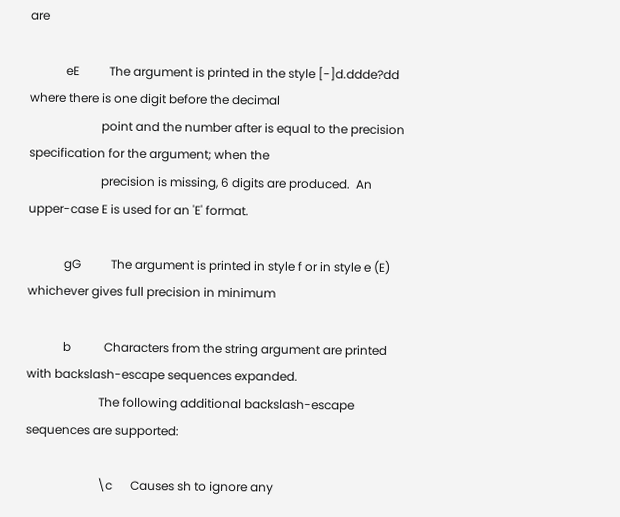are

            eE          The argument is printed in the style [-]d.ddde?dd where there is one digit before the decimal
                        point and the number after is equal to the precision specification for the argument; when the
                        precision is missing, 6 digits are produced.  An upper-case E is used for an 'E' format.

            gG          The argument is printed in style f or in style e (E) whichever gives full precision in minimum

            b           Characters from the string argument are printed with backslash-escape sequences expanded.
                        The following additional backslash-escape sequences are supported:

                        \c      Causes sh to ignore any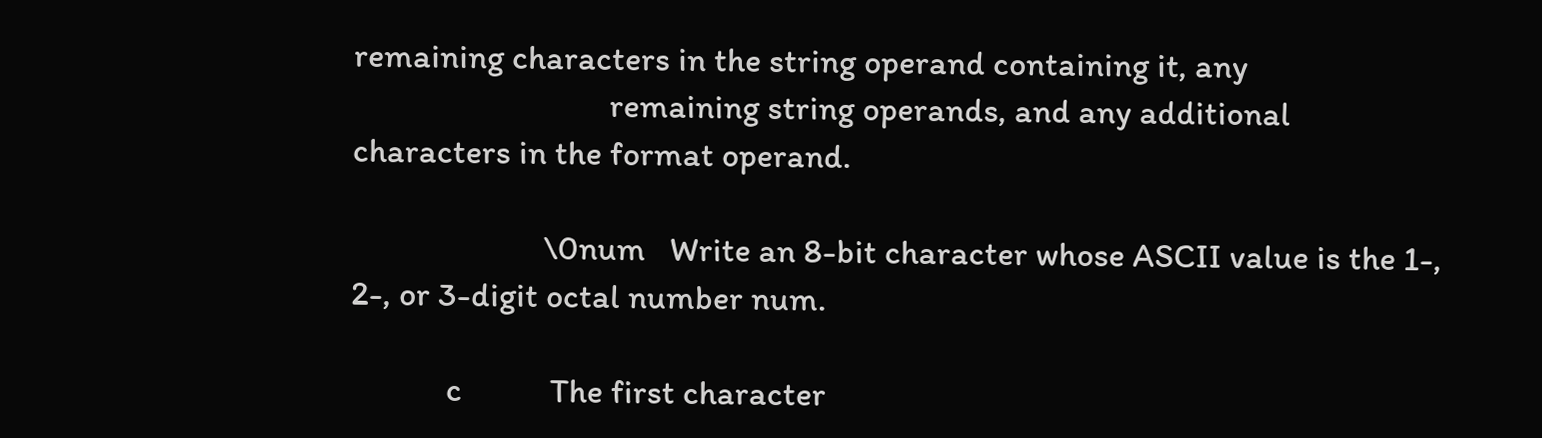remaining characters in the string operand containing it, any
                                remaining string operands, and any additional characters in the format operand.

                        \0num   Write an 8-bit character whose ASCII value is the 1-, 2-, or 3-digit octal number num.

            c           The first character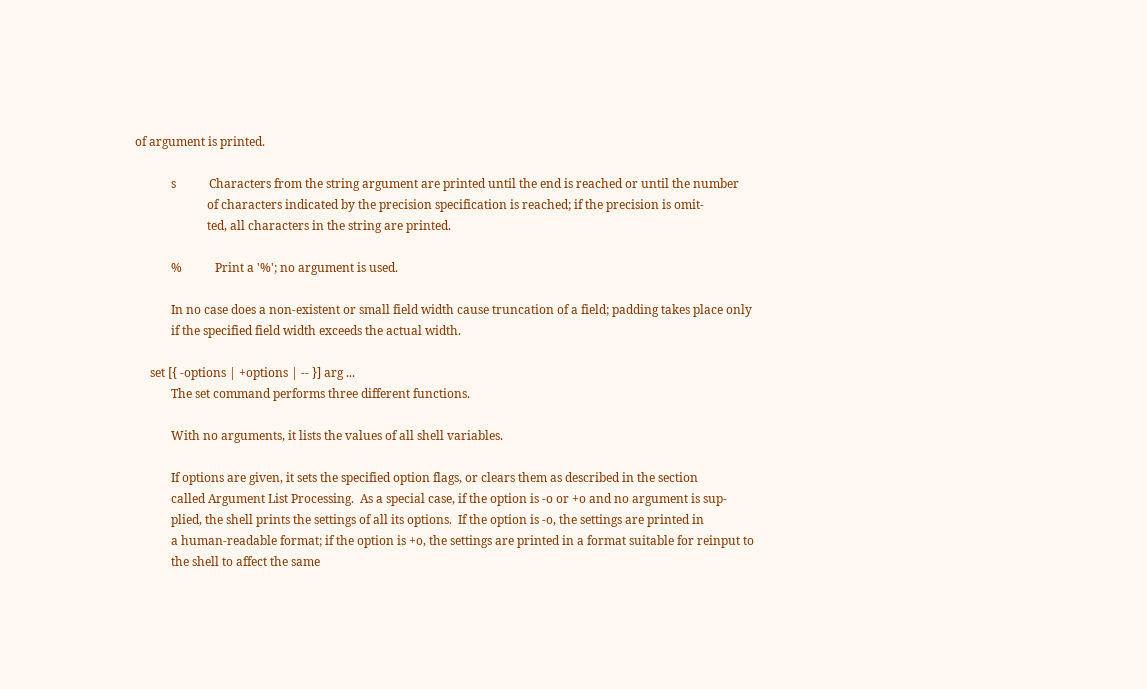of argument is printed.

            s           Characters from the string argument are printed until the end is reached or until the number
                        of characters indicated by the precision specification is reached; if the precision is omit-
                        ted, all characters in the string are printed.

            %           Print a '%'; no argument is used.

            In no case does a non-existent or small field width cause truncation of a field; padding takes place only
            if the specified field width exceeds the actual width.

     set [{ -options | +options | -- }] arg ...
            The set command performs three different functions.

            With no arguments, it lists the values of all shell variables.

            If options are given, it sets the specified option flags, or clears them as described in the section
            called Argument List Processing.  As a special case, if the option is -o or +o and no argument is sup-
            plied, the shell prints the settings of all its options.  If the option is -o, the settings are printed in
            a human-readable format; if the option is +o, the settings are printed in a format suitable for reinput to
            the shell to affect the same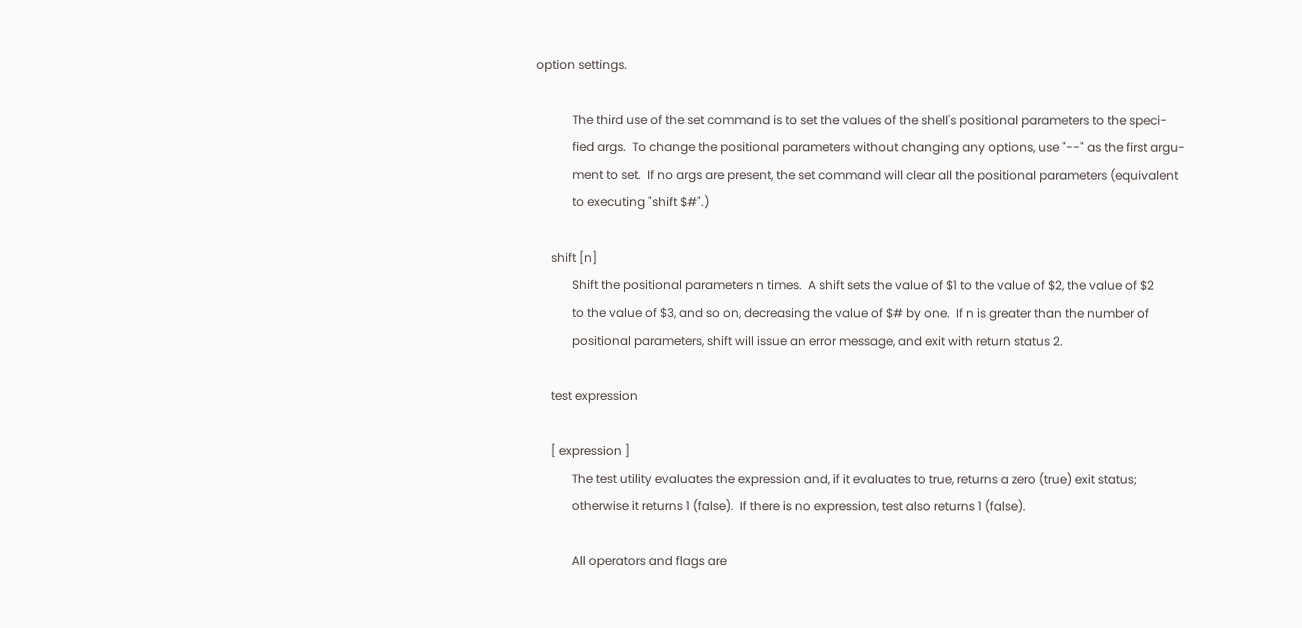option settings.

            The third use of the set command is to set the values of the shell's positional parameters to the speci-
            fied args.  To change the positional parameters without changing any options, use "--" as the first argu-
            ment to set.  If no args are present, the set command will clear all the positional parameters (equivalent
            to executing "shift $#".)

     shift [n]
            Shift the positional parameters n times.  A shift sets the value of $1 to the value of $2, the value of $2
            to the value of $3, and so on, decreasing the value of $# by one.  If n is greater than the number of
            positional parameters, shift will issue an error message, and exit with return status 2.

     test expression

     [ expression ]
            The test utility evaluates the expression and, if it evaluates to true, returns a zero (true) exit status;
            otherwise it returns 1 (false).  If there is no expression, test also returns 1 (false).

            All operators and flags are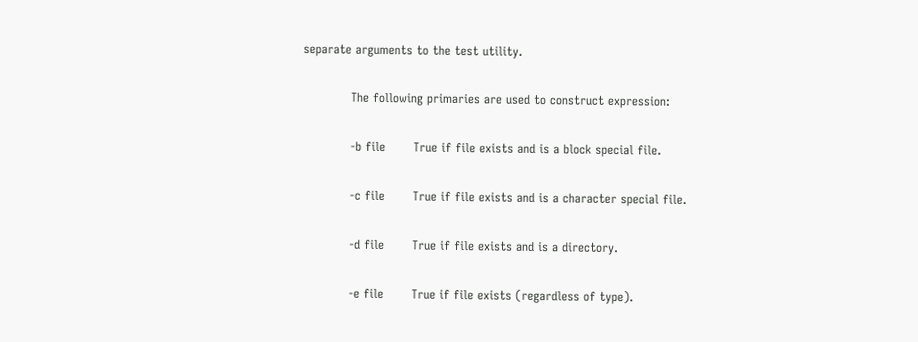separate arguments to the test utility.

            The following primaries are used to construct expression:

            -b file       True if file exists and is a block special file.

            -c file       True if file exists and is a character special file.

            -d file       True if file exists and is a directory.

            -e file       True if file exists (regardless of type).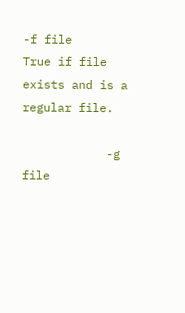-f file       True if file exists and is a regular file.

            -g file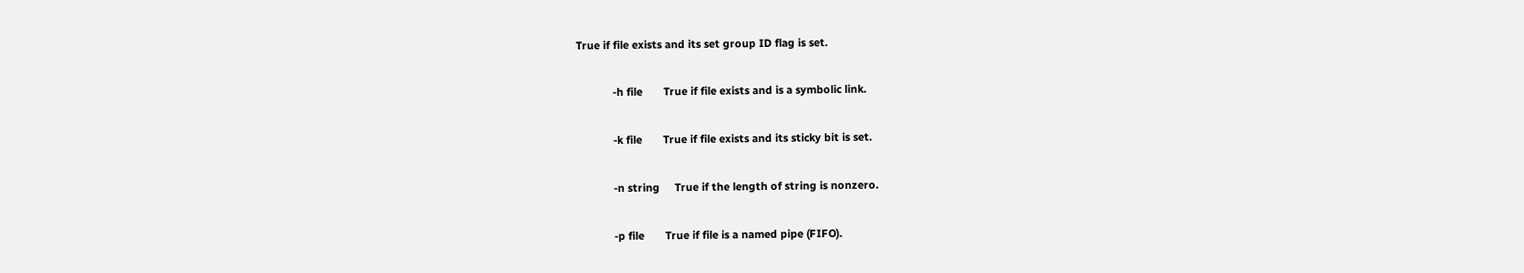True if file exists and its set group ID flag is set.

            -h file       True if file exists and is a symbolic link.

            -k file       True if file exists and its sticky bit is set.

            -n string     True if the length of string is nonzero.

            -p file       True if file is a named pipe (FIFO).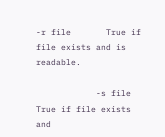-r file       True if file exists and is readable.

            -s file       True if file exists and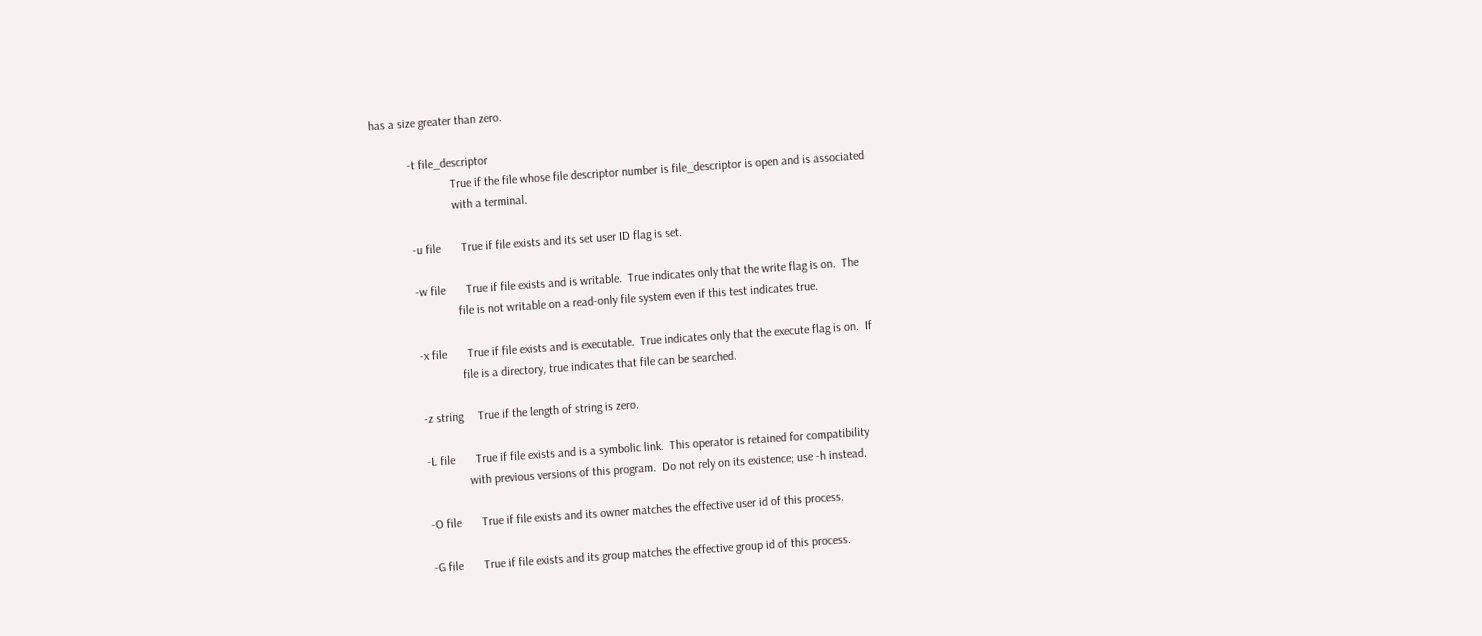has a size greater than zero.

            -t file_descriptor
                          True if the file whose file descriptor number is file_descriptor is open and is associated
                          with a terminal.

            -u file       True if file exists and its set user ID flag is set.

            -w file       True if file exists and is writable.  True indicates only that the write flag is on.  The
                          file is not writable on a read-only file system even if this test indicates true.

            -x file       True if file exists and is executable.  True indicates only that the execute flag is on.  If
                          file is a directory, true indicates that file can be searched.

            -z string     True if the length of string is zero.

            -L file       True if file exists and is a symbolic link.  This operator is retained for compatibility
                          with previous versions of this program.  Do not rely on its existence; use -h instead.

            -O file       True if file exists and its owner matches the effective user id of this process.

            -G file       True if file exists and its group matches the effective group id of this process.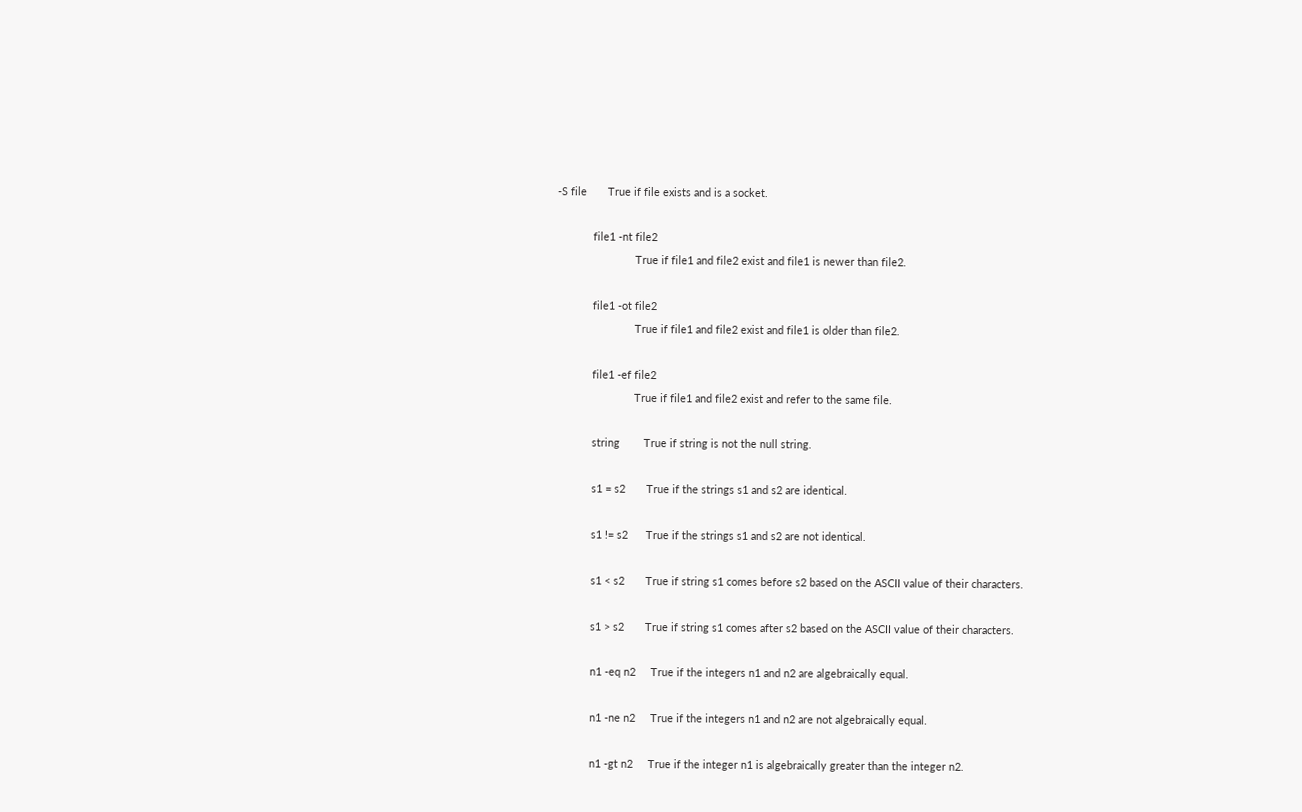-S file       True if file exists and is a socket.

            file1 -nt file2
                          True if file1 and file2 exist and file1 is newer than file2.

            file1 -ot file2
                          True if file1 and file2 exist and file1 is older than file2.

            file1 -ef file2
                          True if file1 and file2 exist and refer to the same file.

            string        True if string is not the null string.

            s1 = s2       True if the strings s1 and s2 are identical.

            s1 != s2      True if the strings s1 and s2 are not identical.

            s1 < s2       True if string s1 comes before s2 based on the ASCII value of their characters.

            s1 > s2       True if string s1 comes after s2 based on the ASCII value of their characters.

            n1 -eq n2     True if the integers n1 and n2 are algebraically equal.

            n1 -ne n2     True if the integers n1 and n2 are not algebraically equal.

            n1 -gt n2     True if the integer n1 is algebraically greater than the integer n2.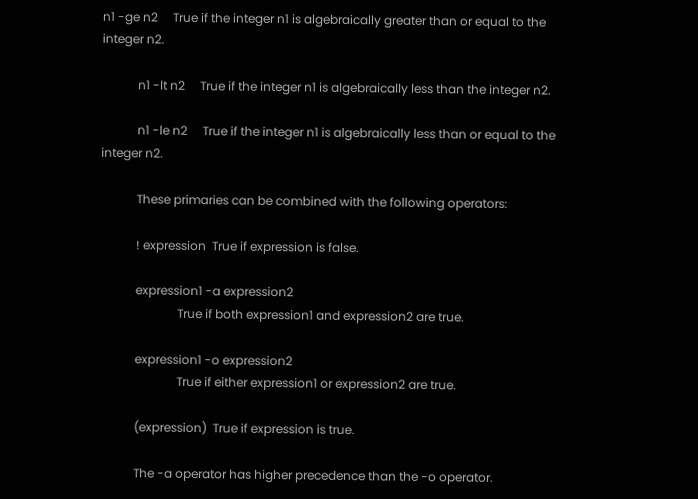n1 -ge n2     True if the integer n1 is algebraically greater than or equal to the integer n2.

            n1 -lt n2     True if the integer n1 is algebraically less than the integer n2.

            n1 -le n2     True if the integer n1 is algebraically less than or equal to the integer n2.

            These primaries can be combined with the following operators:

            ! expression  True if expression is false.

            expression1 -a expression2
                          True if both expression1 and expression2 are true.

            expression1 -o expression2
                          True if either expression1 or expression2 are true.

            (expression)  True if expression is true.

            The -a operator has higher precedence than the -o operator.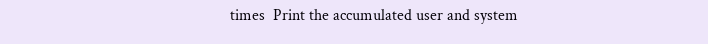times  Print the accumulated user and system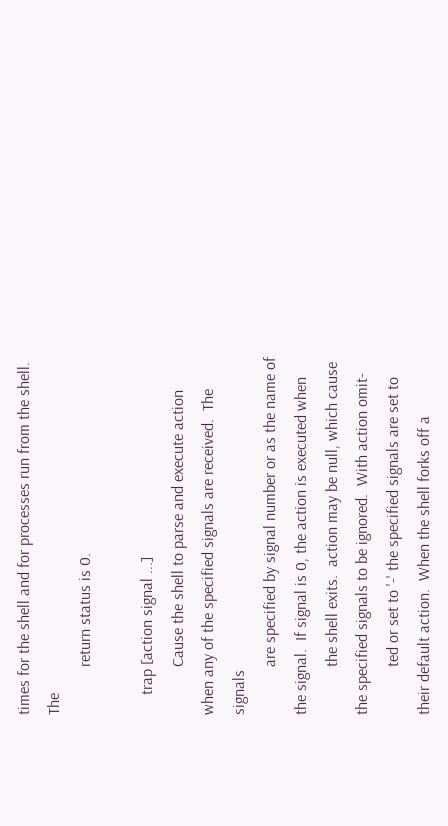times for the shell and for processes run from the shell.  The
            return status is 0.

     trap [action signal ...]
            Cause the shell to parse and execute action when any of the specified signals are received.  The signals
            are specified by signal number or as the name of the signal.  If signal is 0, the action is executed when
            the shell exits.  action may be null, which cause the specified signals to be ignored.  With action omit-
            ted or set to '-' the specified signals are set to their default action.  When the shell forks off a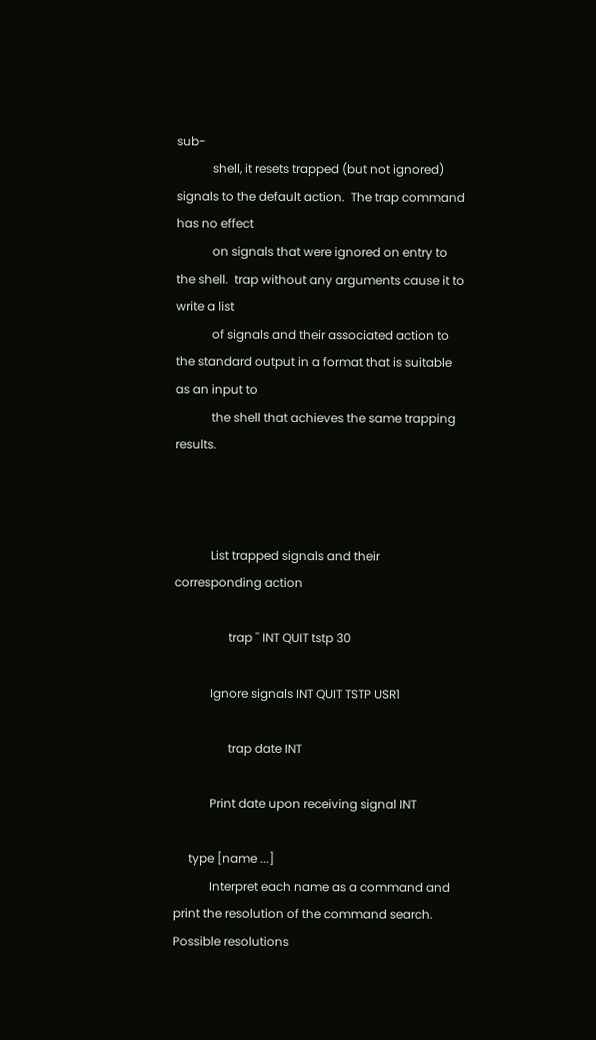sub-
            shell, it resets trapped (but not ignored) signals to the default action.  The trap command has no effect
            on signals that were ignored on entry to the shell.  trap without any arguments cause it to write a list
            of signals and their associated action to the standard output in a format that is suitable as an input to
            the shell that achieves the same trapping results.



            List trapped signals and their corresponding action

                  trap '' INT QUIT tstp 30

            Ignore signals INT QUIT TSTP USR1

                  trap date INT

            Print date upon receiving signal INT

     type [name ...]
            Interpret each name as a command and print the resolution of the command search.  Possible resolutions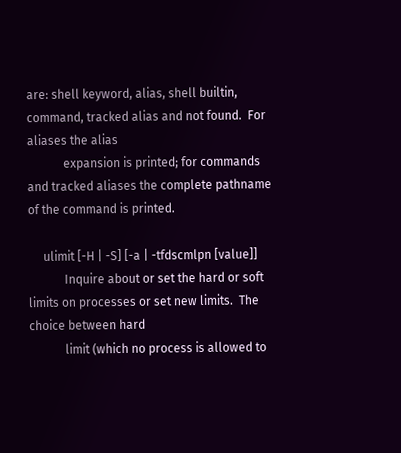are: shell keyword, alias, shell builtin, command, tracked alias and not found.  For aliases the alias
            expansion is printed; for commands and tracked aliases the complete pathname of the command is printed.

     ulimit [-H | -S] [-a | -tfdscmlpn [value]]
            Inquire about or set the hard or soft limits on processes or set new limits.  The choice between hard
            limit (which no process is allowed to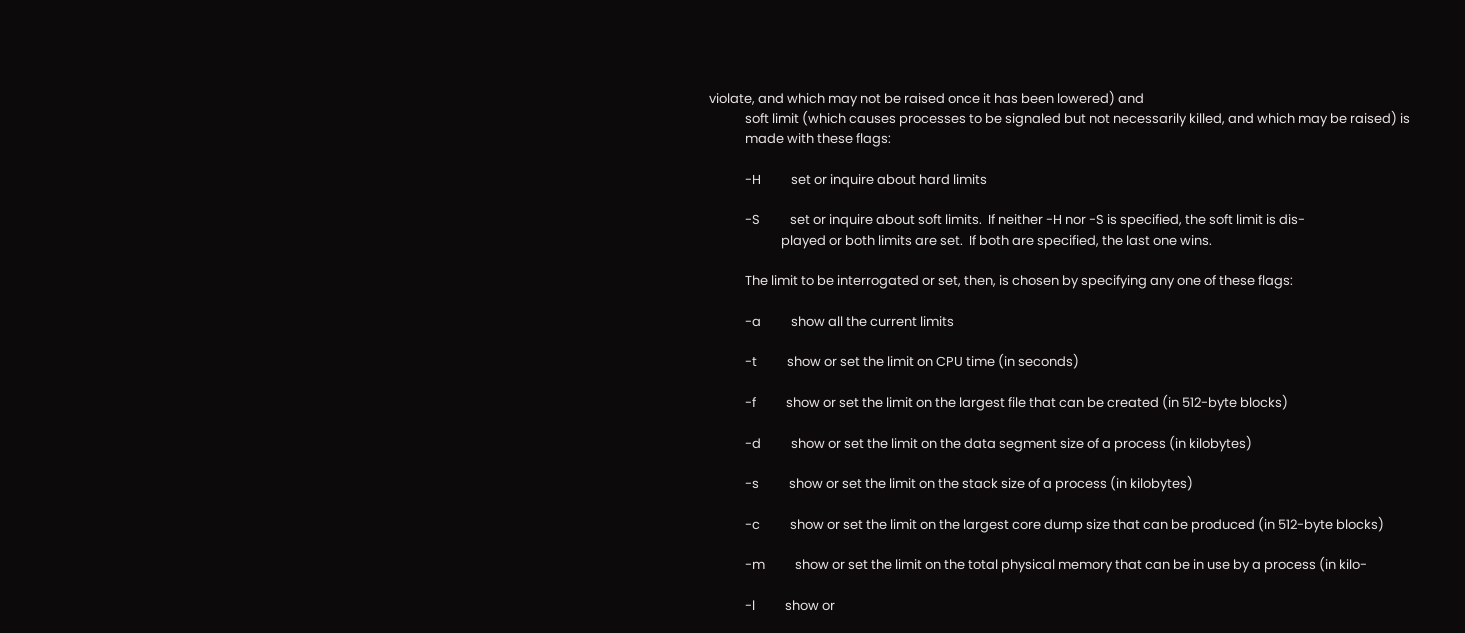violate, and which may not be raised once it has been lowered) and
            soft limit (which causes processes to be signaled but not necessarily killed, and which may be raised) is
            made with these flags:

            -H          set or inquire about hard limits

            -S          set or inquire about soft limits.  If neither -H nor -S is specified, the soft limit is dis-
                        played or both limits are set.  If both are specified, the last one wins.

            The limit to be interrogated or set, then, is chosen by specifying any one of these flags:

            -a          show all the current limits

            -t          show or set the limit on CPU time (in seconds)

            -f          show or set the limit on the largest file that can be created (in 512-byte blocks)

            -d          show or set the limit on the data segment size of a process (in kilobytes)

            -s          show or set the limit on the stack size of a process (in kilobytes)

            -c          show or set the limit on the largest core dump size that can be produced (in 512-byte blocks)

            -m          show or set the limit on the total physical memory that can be in use by a process (in kilo-

            -l          show or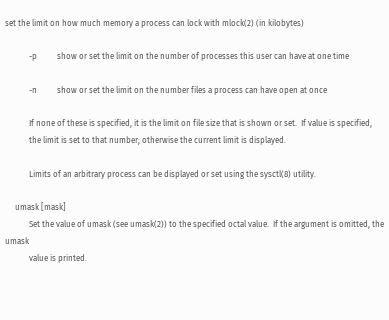set the limit on how much memory a process can lock with mlock(2) (in kilobytes)

            -p          show or set the limit on the number of processes this user can have at one time

            -n          show or set the limit on the number files a process can have open at once

            If none of these is specified, it is the limit on file size that is shown or set.  If value is specified,
            the limit is set to that number; otherwise the current limit is displayed.

            Limits of an arbitrary process can be displayed or set using the sysctl(8) utility.

     umask [mask]
            Set the value of umask (see umask(2)) to the specified octal value.  If the argument is omitted, the umask
            value is printed.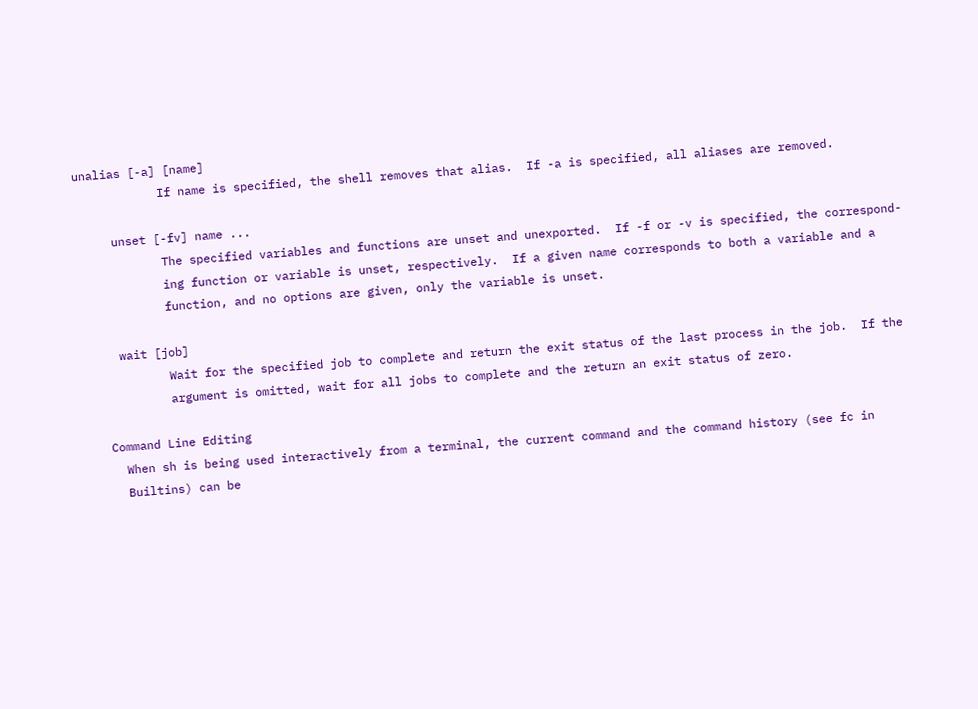unalias [-a] [name]
            If name is specified, the shell removes that alias.  If -a is specified, all aliases are removed.

     unset [-fv] name ...
            The specified variables and functions are unset and unexported.  If -f or -v is specified, the correspond-
            ing function or variable is unset, respectively.  If a given name corresponds to both a variable and a
            function, and no options are given, only the variable is unset.

     wait [job]
            Wait for the specified job to complete and return the exit status of the last process in the job.  If the
            argument is omitted, wait for all jobs to complete and the return an exit status of zero.

   Command Line Editing
     When sh is being used interactively from a terminal, the current command and the command history (see fc in
     Builtins) can be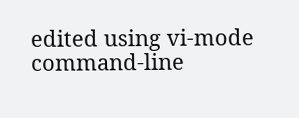edited using vi-mode command-line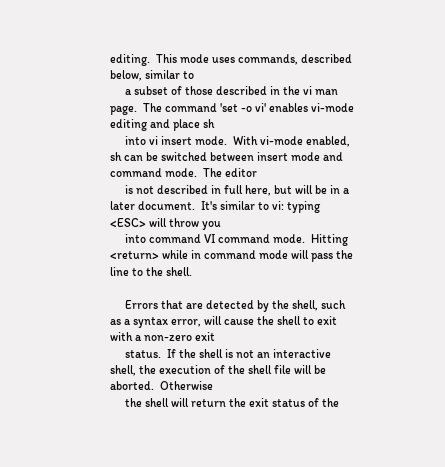editing.  This mode uses commands, described below, similar to
     a subset of those described in the vi man page.  The command 'set -o vi' enables vi-mode editing and place sh
     into vi insert mode.  With vi-mode enabled, sh can be switched between insert mode and command mode.  The editor
     is not described in full here, but will be in a later document.  It's similar to vi: typing <ESC> will throw you
     into command VI command mode.  Hitting <return> while in command mode will pass the line to the shell.

     Errors that are detected by the shell, such as a syntax error, will cause the shell to exit with a non-zero exit
     status.  If the shell is not an interactive shell, the execution of the shell file will be aborted.  Otherwise
     the shell will return the exit status of the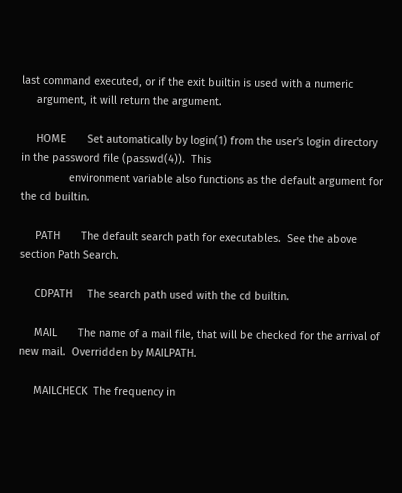last command executed, or if the exit builtin is used with a numeric
     argument, it will return the argument.

     HOME       Set automatically by login(1) from the user's login directory in the password file (passwd(4)).  This
                environment variable also functions as the default argument for the cd builtin.

     PATH       The default search path for executables.  See the above section Path Search.

     CDPATH     The search path used with the cd builtin.

     MAIL       The name of a mail file, that will be checked for the arrival of new mail.  Overridden by MAILPATH.

     MAILCHECK  The frequency in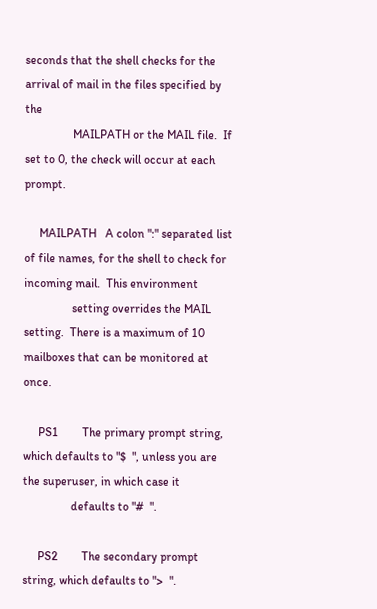seconds that the shell checks for the arrival of mail in the files specified by the
                MAILPATH or the MAIL file.  If set to 0, the check will occur at each prompt.

     MAILPATH   A colon ":" separated list of file names, for the shell to check for incoming mail.  This environment
                setting overrides the MAIL setting.  There is a maximum of 10 mailboxes that can be monitored at once.

     PS1        The primary prompt string, which defaults to "$  ", unless you are the superuser, in which case it
                defaults to "#  ".

     PS2        The secondary prompt string, which defaults to ">  ".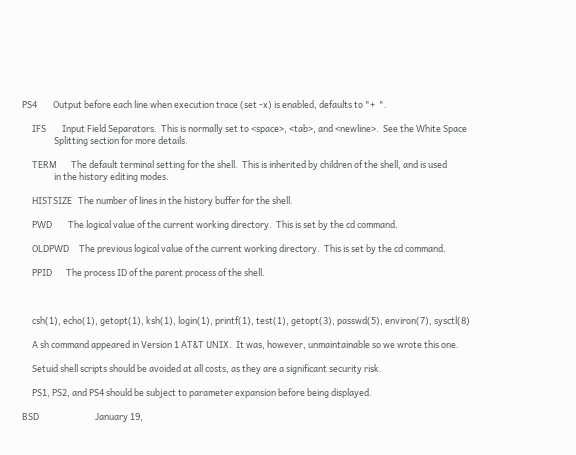PS4        Output before each line when execution trace (set -x) is enabled, defaults to "+  ".

     IFS        Input Field Separators.  This is normally set to <space>, <tab>, and <newline>.  See the White Space
                Splitting section for more details.

     TERM       The default terminal setting for the shell.  This is inherited by children of the shell, and is used
                in the history editing modes.

     HISTSIZE   The number of lines in the history buffer for the shell.

     PWD        The logical value of the current working directory.  This is set by the cd command.

     OLDPWD     The previous logical value of the current working directory.  This is set by the cd command.

     PPID       The process ID of the parent process of the shell.



     csh(1), echo(1), getopt(1), ksh(1), login(1), printf(1), test(1), getopt(3), passwd(5), environ(7), sysctl(8)

     A sh command appeared in Version 1 AT&T UNIX.  It was, however, unmaintainable so we wrote this one.

     Setuid shell scripts should be avoided at all costs, as they are a significant security risk.

     PS1, PS2, and PS4 should be subject to parameter expansion before being displayed.

BSD                            January 19,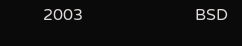2003                            BSD